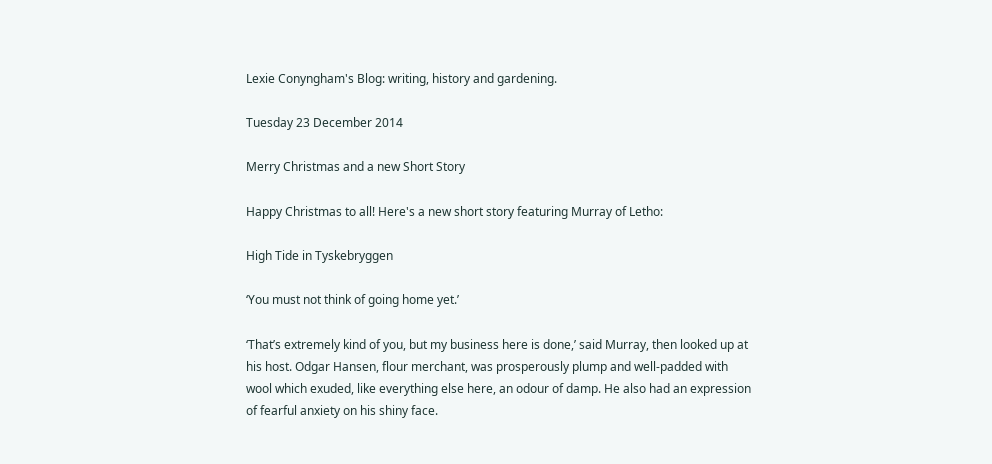Lexie Conyngham's Blog: writing, history and gardening.

Tuesday 23 December 2014

Merry Christmas and a new Short Story

Happy Christmas to all! Here's a new short story featuring Murray of Letho:

High Tide in Tyskebryggen

‘You must not think of going home yet.’

‘That’s extremely kind of you, but my business here is done,’ said Murray, then looked up at his host. Odgar Hansen, flour merchant, was prosperously plump and well-padded with wool which exuded, like everything else here, an odour of damp. He also had an expression of fearful anxiety on his shiny face.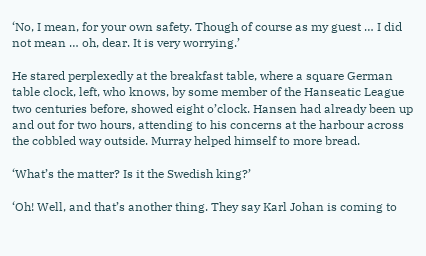‘No, I mean, for your own safety. Though of course as my guest … I did not mean … oh, dear. It is very worrying.’

He stared perplexedly at the breakfast table, where a square German table clock, left, who knows, by some member of the Hanseatic League two centuries before, showed eight o’clock. Hansen had already been up and out for two hours, attending to his concerns at the harbour across the cobbled way outside. Murray helped himself to more bread.

‘What’s the matter? Is it the Swedish king?’

‘Oh! Well, and that’s another thing. They say Karl Johan is coming to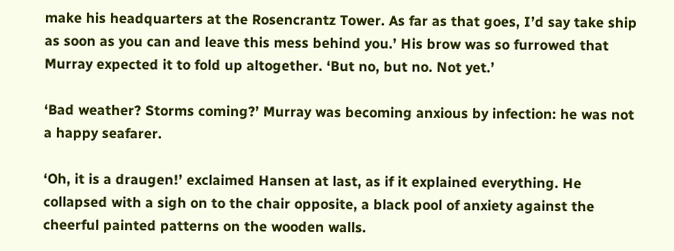make his headquarters at the Rosencrantz Tower. As far as that goes, I’d say take ship as soon as you can and leave this mess behind you.’ His brow was so furrowed that Murray expected it to fold up altogether. ‘But no, but no. Not yet.’

‘Bad weather? Storms coming?’ Murray was becoming anxious by infection: he was not a happy seafarer.

‘Oh, it is a draugen!’ exclaimed Hansen at last, as if it explained everything. He collapsed with a sigh on to the chair opposite, a black pool of anxiety against the cheerful painted patterns on the wooden walls.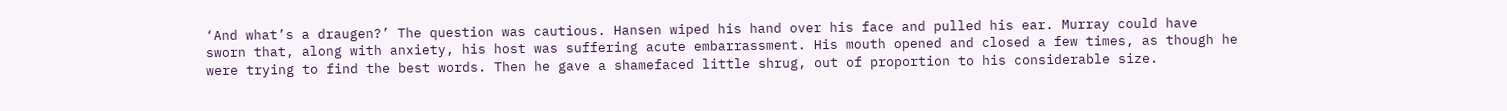‘And what’s a draugen?’ The question was cautious. Hansen wiped his hand over his face and pulled his ear. Murray could have sworn that, along with anxiety, his host was suffering acute embarrassment. His mouth opened and closed a few times, as though he were trying to find the best words. Then he gave a shamefaced little shrug, out of proportion to his considerable size.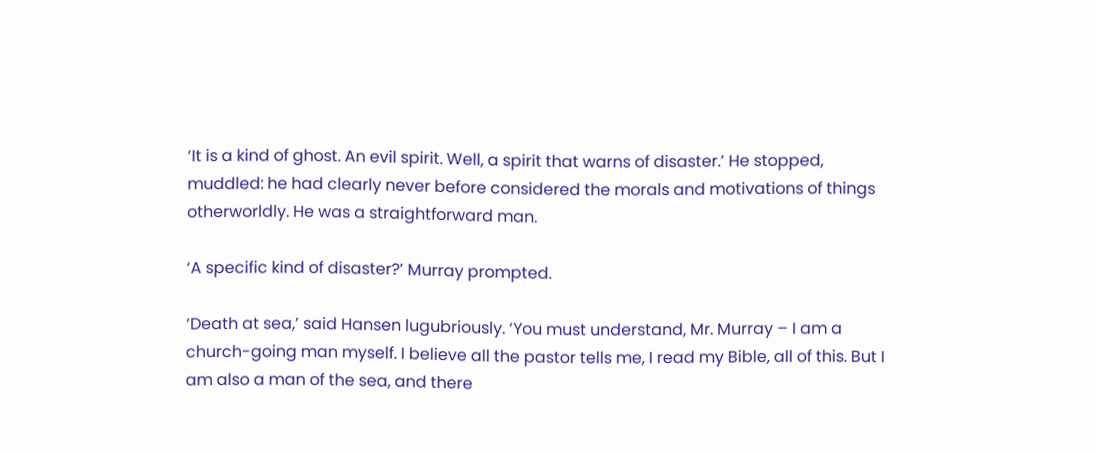‘It is a kind of ghost. An evil spirit. Well, a spirit that warns of disaster.’ He stopped, muddled: he had clearly never before considered the morals and motivations of things otherworldly. He was a straightforward man.

‘A specific kind of disaster?’ Murray prompted.

‘Death at sea,’ said Hansen lugubriously. ‘You must understand, Mr. Murray – I am a church-going man myself. I believe all the pastor tells me, I read my Bible, all of this. But I am also a man of the sea, and there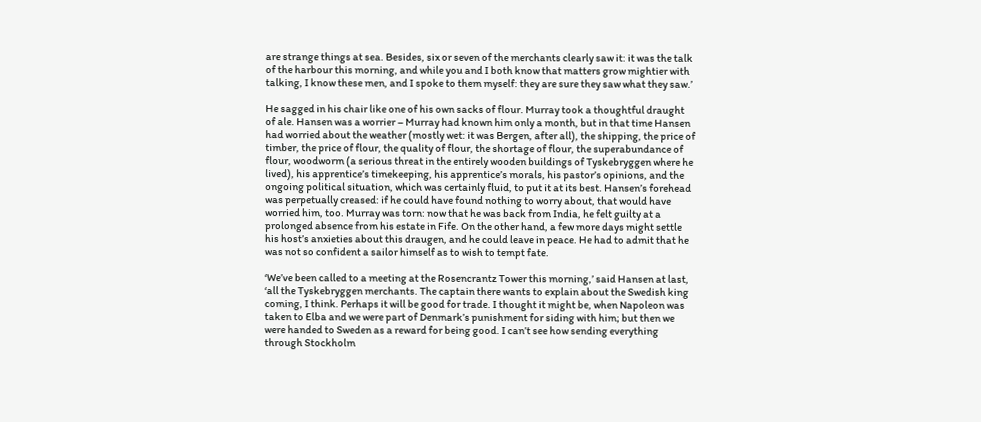are strange things at sea. Besides, six or seven of the merchants clearly saw it: it was the talk of the harbour this morning, and while you and I both know that matters grow mightier with talking, I know these men, and I spoke to them myself: they are sure they saw what they saw.’

He sagged in his chair like one of his own sacks of flour. Murray took a thoughtful draught of ale. Hansen was a worrier – Murray had known him only a month, but in that time Hansen had worried about the weather (mostly wet: it was Bergen, after all), the shipping, the price of timber, the price of flour, the quality of flour, the shortage of flour, the superabundance of flour, woodworm (a serious threat in the entirely wooden buildings of Tyskebryggen where he lived), his apprentice’s timekeeping, his apprentice’s morals, his pastor’s opinions, and the ongoing political situation, which was certainly fluid, to put it at its best. Hansen’s forehead was perpetually creased: if he could have found nothing to worry about, that would have worried him, too. Murray was torn: now that he was back from India, he felt guilty at a prolonged absence from his estate in Fife. On the other hand, a few more days might settle his host’s anxieties about this draugen, and he could leave in peace. He had to admit that he was not so confident a sailor himself as to wish to tempt fate.

‘We’ve been called to a meeting at the Rosencrantz Tower this morning,’ said Hansen at last, ‘all the Tyskebryggen merchants. The captain there wants to explain about the Swedish king coming, I think. Perhaps it will be good for trade. I thought it might be, when Napoleon was taken to Elba and we were part of Denmark’s punishment for siding with him; but then we were handed to Sweden as a reward for being good. I can’t see how sending everything through Stockholm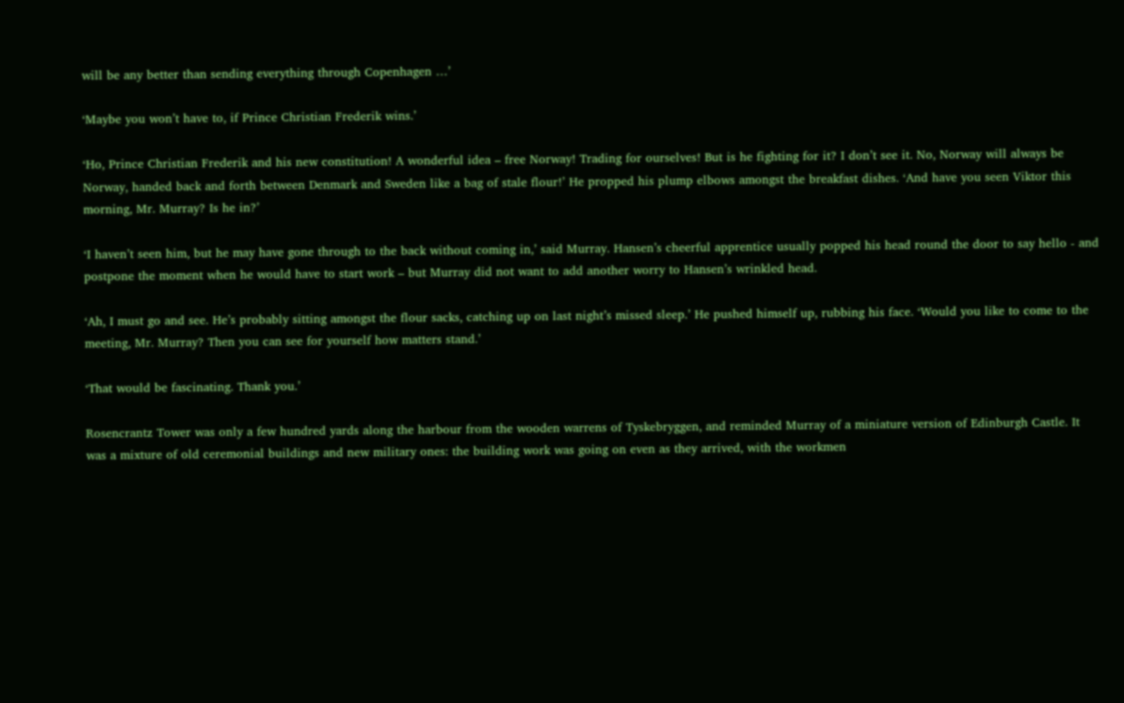will be any better than sending everything through Copenhagen …’

‘Maybe you won’t have to, if Prince Christian Frederik wins.’

‘Ho, Prince Christian Frederik and his new constitution! A wonderful idea – free Norway! Trading for ourselves! But is he fighting for it? I don’t see it. No, Norway will always be Norway, handed back and forth between Denmark and Sweden like a bag of stale flour!’ He propped his plump elbows amongst the breakfast dishes. ‘And have you seen Viktor this morning, Mr. Murray? Is he in?’

‘I haven’t seen him, but he may have gone through to the back without coming in,’ said Murray. Hansen’s cheerful apprentice usually popped his head round the door to say hello - and postpone the moment when he would have to start work – but Murray did not want to add another worry to Hansen’s wrinkled head.

‘Ah, I must go and see. He’s probably sitting amongst the flour sacks, catching up on last night’s missed sleep.’ He pushed himself up, rubbing his face. ‘Would you like to come to the meeting, Mr. Murray? Then you can see for yourself how matters stand.’

‘That would be fascinating. Thank you.’

Rosencrantz Tower was only a few hundred yards along the harbour from the wooden warrens of Tyskebryggen, and reminded Murray of a miniature version of Edinburgh Castle. It was a mixture of old ceremonial buildings and new military ones: the building work was going on even as they arrived, with the workmen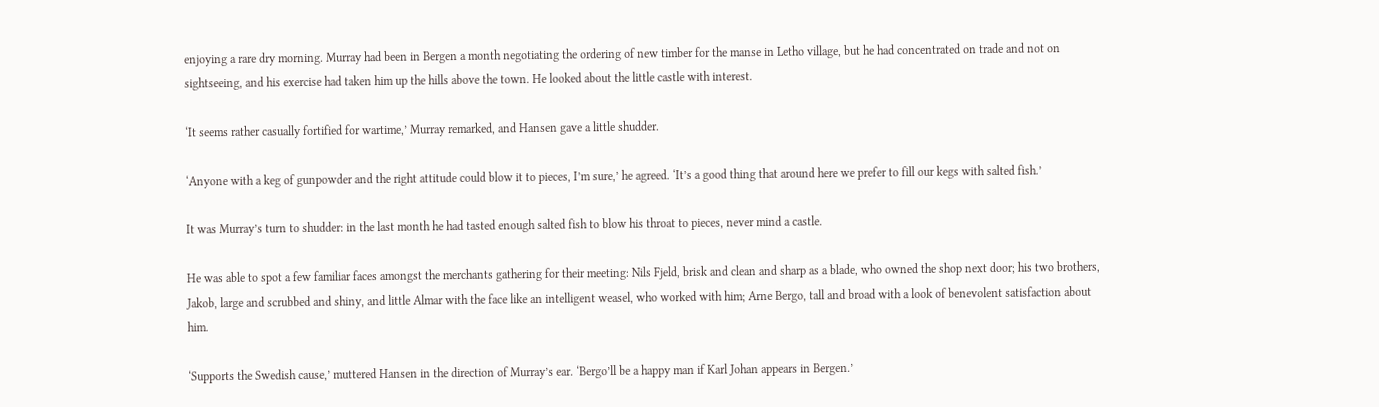enjoying a rare dry morning. Murray had been in Bergen a month negotiating the ordering of new timber for the manse in Letho village, but he had concentrated on trade and not on sightseeing, and his exercise had taken him up the hills above the town. He looked about the little castle with interest.

‘It seems rather casually fortified for wartime,’ Murray remarked, and Hansen gave a little shudder.

‘Anyone with a keg of gunpowder and the right attitude could blow it to pieces, I’m sure,’ he agreed. ‘It’s a good thing that around here we prefer to fill our kegs with salted fish.’

It was Murray’s turn to shudder: in the last month he had tasted enough salted fish to blow his throat to pieces, never mind a castle.

He was able to spot a few familiar faces amongst the merchants gathering for their meeting: Nils Fjeld, brisk and clean and sharp as a blade, who owned the shop next door; his two brothers, Jakob, large and scrubbed and shiny, and little Almar with the face like an intelligent weasel, who worked with him; Arne Bergo, tall and broad with a look of benevolent satisfaction about him.

‘Supports the Swedish cause,’ muttered Hansen in the direction of Murray’s ear. ‘Bergo’ll be a happy man if Karl Johan appears in Bergen.’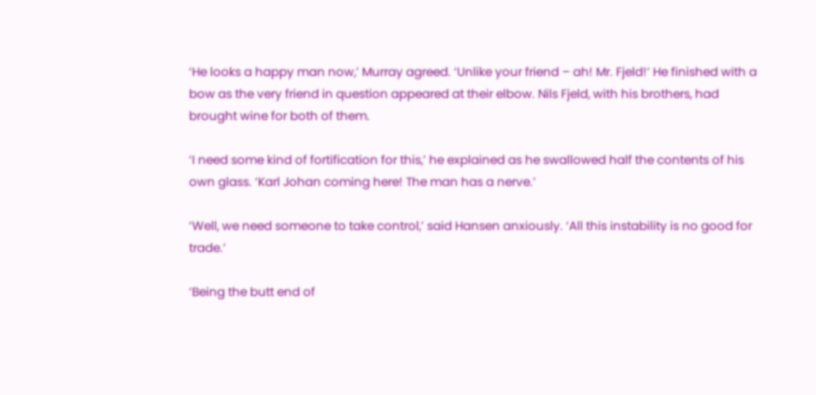‘He looks a happy man now,’ Murray agreed. ‘Unlike your friend – ah! Mr. Fjeld!’ He finished with a bow as the very friend in question appeared at their elbow. Nils Fjeld, with his brothers, had brought wine for both of them.

‘I need some kind of fortification for this,’ he explained as he swallowed half the contents of his own glass. ‘Karl Johan coming here! The man has a nerve.’

‘Well, we need someone to take control,’ said Hansen anxiously. ‘All this instability is no good for trade.’

‘Being the butt end of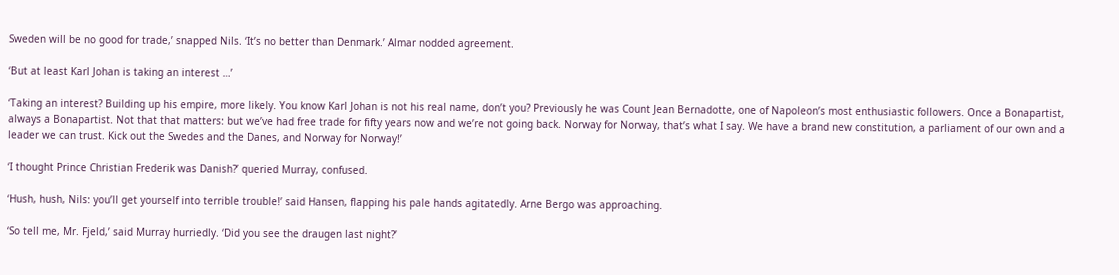Sweden will be no good for trade,’ snapped Nils. ‘It’s no better than Denmark.’ Almar nodded agreement.

‘But at least Karl Johan is taking an interest …’

‘Taking an interest? Building up his empire, more likely. You know Karl Johan is not his real name, don’t you? Previously he was Count Jean Bernadotte, one of Napoleon’s most enthusiastic followers. Once a Bonapartist, always a Bonapartist. Not that that matters: but we’ve had free trade for fifty years now and we’re not going back. Norway for Norway, that’s what I say. We have a brand new constitution, a parliament of our own and a leader we can trust. Kick out the Swedes and the Danes, and Norway for Norway!’

‘I thought Prince Christian Frederik was Danish?’ queried Murray, confused.

‘Hush, hush, Nils: you’ll get yourself into terrible trouble!’ said Hansen, flapping his pale hands agitatedly. Arne Bergo was approaching.

‘So tell me, Mr. Fjeld,’ said Murray hurriedly. ‘Did you see the draugen last night?’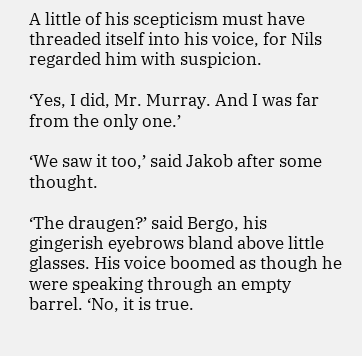A little of his scepticism must have threaded itself into his voice, for Nils regarded him with suspicion.

‘Yes, I did, Mr. Murray. And I was far from the only one.’

‘We saw it too,’ said Jakob after some thought.

‘The draugen?’ said Bergo, his gingerish eyebrows bland above little glasses. His voice boomed as though he were speaking through an empty barrel. ‘No, it is true.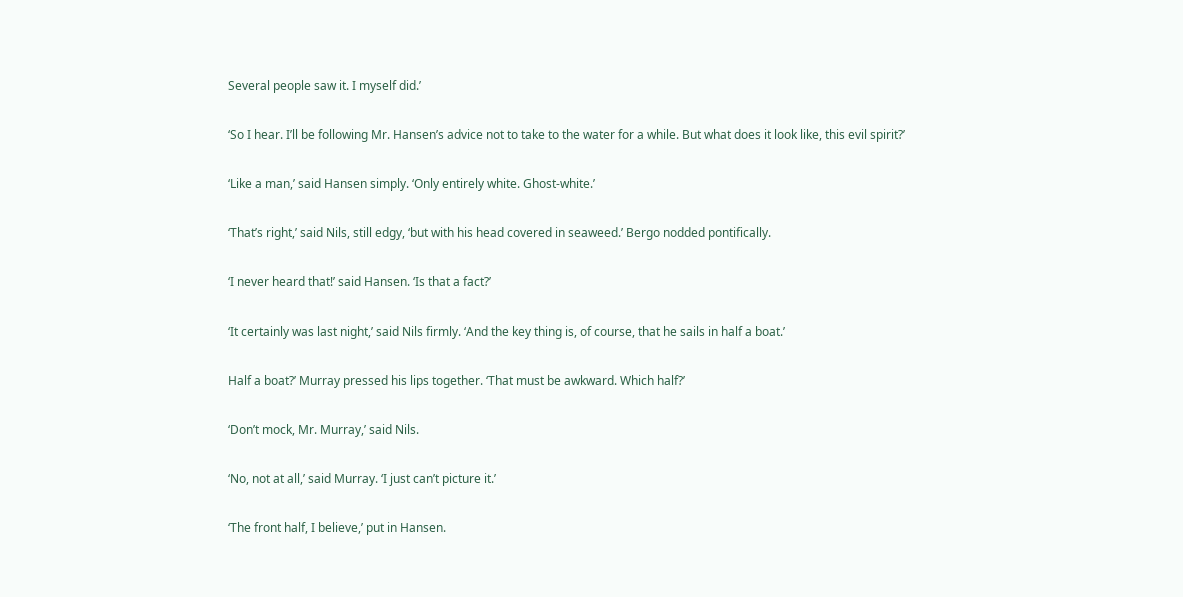Several people saw it. I myself did.’

‘So I hear. I’ll be following Mr. Hansen’s advice not to take to the water for a while. But what does it look like, this evil spirit?’

‘Like a man,’ said Hansen simply. ‘Only entirely white. Ghost-white.’

‘That’s right,’ said Nils, still edgy, ‘but with his head covered in seaweed.’ Bergo nodded pontifically.

‘I never heard that!’ said Hansen. ‘Is that a fact?’

‘It certainly was last night,’ said Nils firmly. ‘And the key thing is, of course, that he sails in half a boat.’

Half a boat?’ Murray pressed his lips together. ‘That must be awkward. Which half?’

‘Don’t mock, Mr. Murray,’ said Nils.

‘No, not at all,’ said Murray. ‘I just can’t picture it.’

‘The front half, I believe,’ put in Hansen.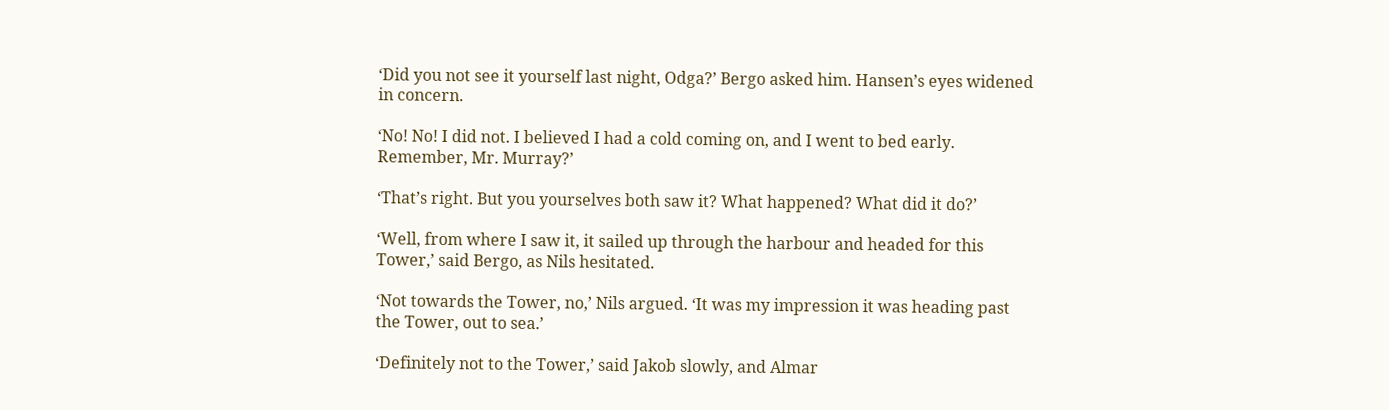‘Did you not see it yourself last night, Odga?’ Bergo asked him. Hansen’s eyes widened in concern.

‘No! No! I did not. I believed I had a cold coming on, and I went to bed early. Remember, Mr. Murray?’

‘That’s right. But you yourselves both saw it? What happened? What did it do?’

‘Well, from where I saw it, it sailed up through the harbour and headed for this Tower,’ said Bergo, as Nils hesitated.

‘Not towards the Tower, no,’ Nils argued. ‘It was my impression it was heading past the Tower, out to sea.’

‘Definitely not to the Tower,’ said Jakob slowly, and Almar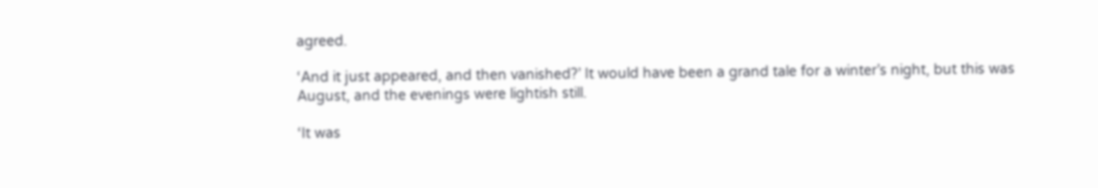agreed.

‘And it just appeared, and then vanished?’ It would have been a grand tale for a winter’s night, but this was August, and the evenings were lightish still.

‘It was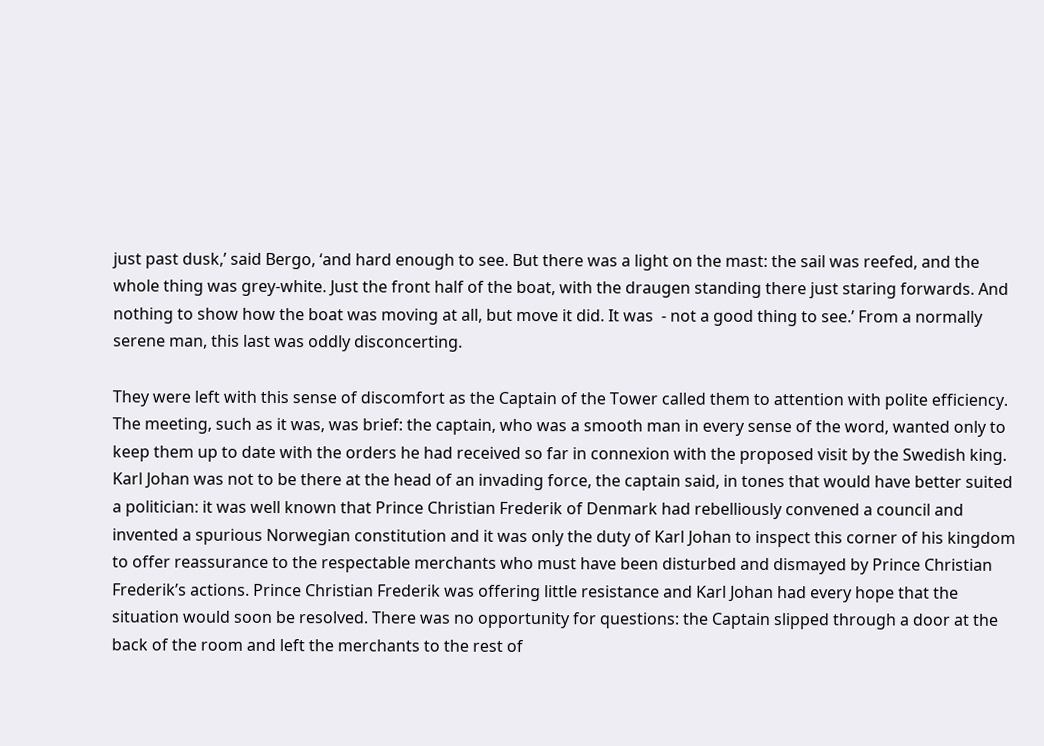just past dusk,’ said Bergo, ‘and hard enough to see. But there was a light on the mast: the sail was reefed, and the whole thing was grey-white. Just the front half of the boat, with the draugen standing there just staring forwards. And nothing to show how the boat was moving at all, but move it did. It was  - not a good thing to see.’ From a normally serene man, this last was oddly disconcerting.

They were left with this sense of discomfort as the Captain of the Tower called them to attention with polite efficiency. The meeting, such as it was, was brief: the captain, who was a smooth man in every sense of the word, wanted only to keep them up to date with the orders he had received so far in connexion with the proposed visit by the Swedish king. Karl Johan was not to be there at the head of an invading force, the captain said, in tones that would have better suited a politician: it was well known that Prince Christian Frederik of Denmark had rebelliously convened a council and invented a spurious Norwegian constitution and it was only the duty of Karl Johan to inspect this corner of his kingdom to offer reassurance to the respectable merchants who must have been disturbed and dismayed by Prince Christian Frederik’s actions. Prince Christian Frederik was offering little resistance and Karl Johan had every hope that the situation would soon be resolved. There was no opportunity for questions: the Captain slipped through a door at the back of the room and left the merchants to the rest of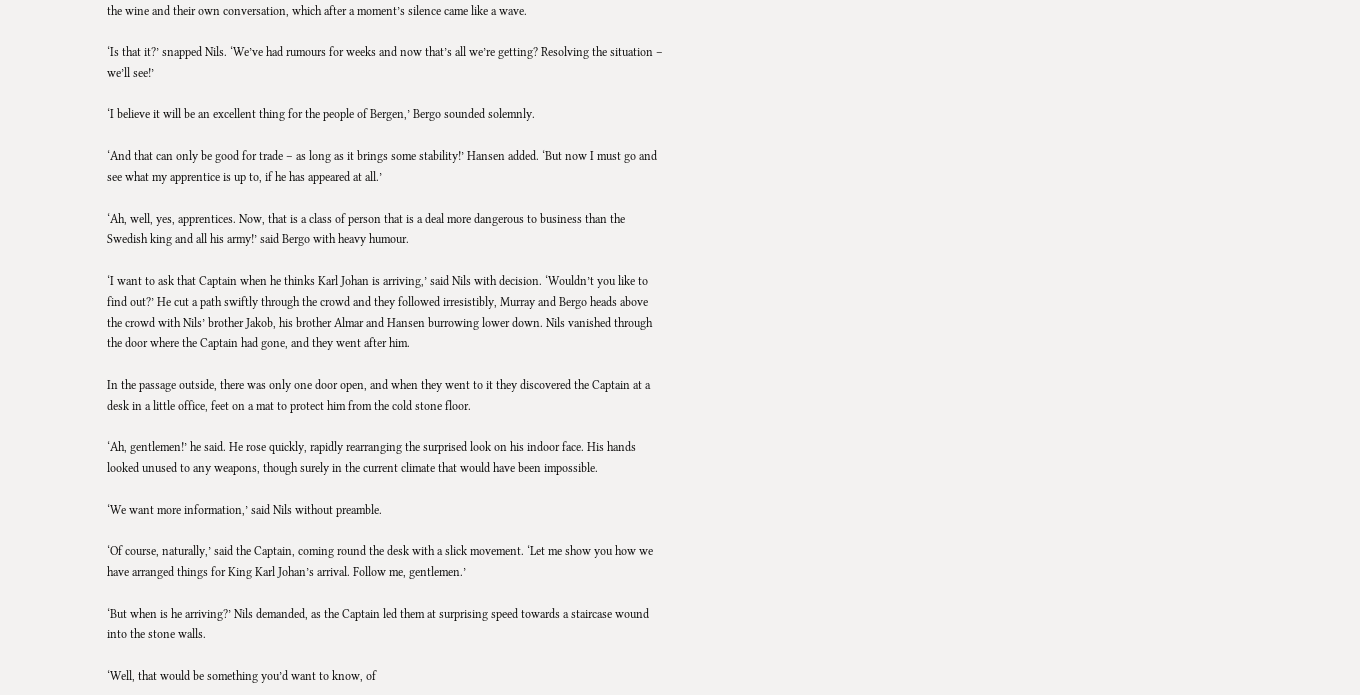the wine and their own conversation, which after a moment’s silence came like a wave.

‘Is that it?’ snapped Nils. ‘We’ve had rumours for weeks and now that’s all we’re getting? Resolving the situation – we’ll see!’

‘I believe it will be an excellent thing for the people of Bergen,’ Bergo sounded solemnly.

‘And that can only be good for trade – as long as it brings some stability!’ Hansen added. ‘But now I must go and see what my apprentice is up to, if he has appeared at all.’

‘Ah, well, yes, apprentices. Now, that is a class of person that is a deal more dangerous to business than the Swedish king and all his army!’ said Bergo with heavy humour.

‘I want to ask that Captain when he thinks Karl Johan is arriving,’ said Nils with decision. ‘Wouldn’t you like to find out?’ He cut a path swiftly through the crowd and they followed irresistibly, Murray and Bergo heads above the crowd with Nils’ brother Jakob, his brother Almar and Hansen burrowing lower down. Nils vanished through the door where the Captain had gone, and they went after him.

In the passage outside, there was only one door open, and when they went to it they discovered the Captain at a desk in a little office, feet on a mat to protect him from the cold stone floor.

‘Ah, gentlemen!’ he said. He rose quickly, rapidly rearranging the surprised look on his indoor face. His hands looked unused to any weapons, though surely in the current climate that would have been impossible.

‘We want more information,’ said Nils without preamble.

‘Of course, naturally,’ said the Captain, coming round the desk with a slick movement. ‘Let me show you how we have arranged things for King Karl Johan’s arrival. Follow me, gentlemen.’

‘But when is he arriving?’ Nils demanded, as the Captain led them at surprising speed towards a staircase wound into the stone walls.

‘Well, that would be something you’d want to know, of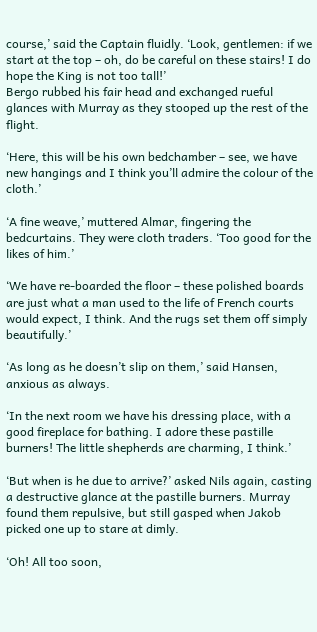course,’ said the Captain fluidly. ‘Look, gentlemen: if we start at the top – oh, do be careful on these stairs! I do hope the King is not too tall!’
Bergo rubbed his fair head and exchanged rueful glances with Murray as they stooped up the rest of the flight.

‘Here, this will be his own bedchamber – see, we have new hangings and I think you’ll admire the colour of the cloth.’

‘A fine weave,’ muttered Almar, fingering the bedcurtains. They were cloth traders. ‘Too good for the likes of him.’

‘We have re-boarded the floor – these polished boards are just what a man used to the life of French courts would expect, I think. And the rugs set them off simply beautifully.’

‘As long as he doesn’t slip on them,’ said Hansen, anxious as always.

‘In the next room we have his dressing place, with a good fireplace for bathing. I adore these pastille burners! The little shepherds are charming, I think.’

‘But when is he due to arrive?’ asked Nils again, casting a destructive glance at the pastille burners. Murray found them repulsive, but still gasped when Jakob picked one up to stare at dimly.

‘Oh! All too soon,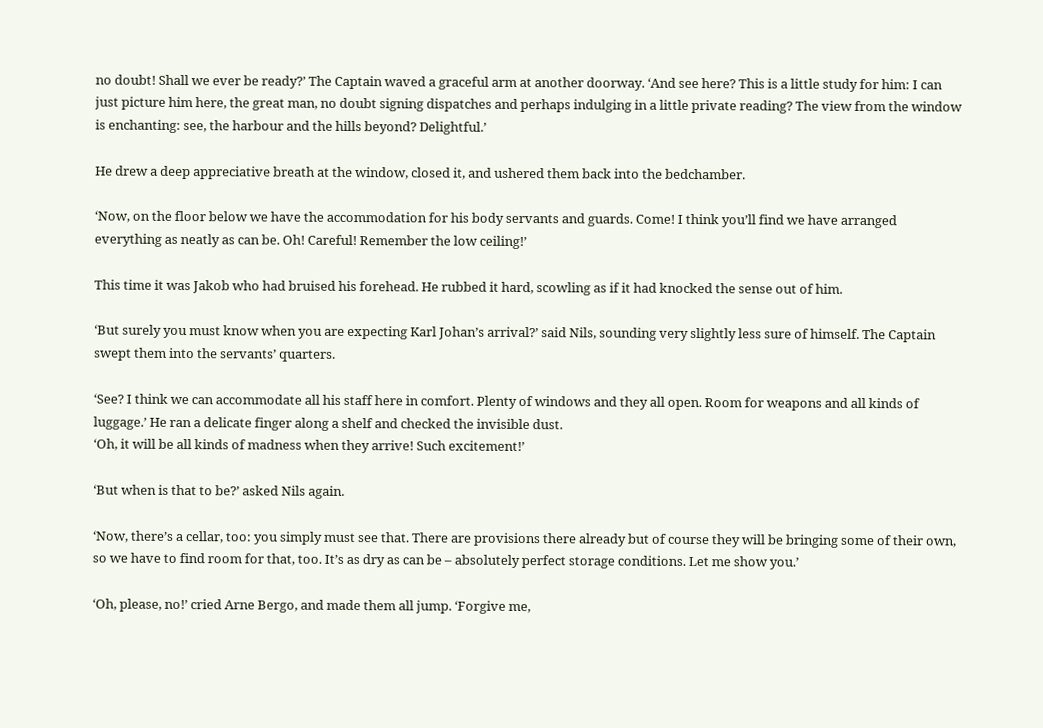no doubt! Shall we ever be ready?’ The Captain waved a graceful arm at another doorway. ‘And see here? This is a little study for him: I can just picture him here, the great man, no doubt signing dispatches and perhaps indulging in a little private reading? The view from the window is enchanting: see, the harbour and the hills beyond? Delightful.’

He drew a deep appreciative breath at the window, closed it, and ushered them back into the bedchamber.

‘Now, on the floor below we have the accommodation for his body servants and guards. Come! I think you’ll find we have arranged everything as neatly as can be. Oh! Careful! Remember the low ceiling!’

This time it was Jakob who had bruised his forehead. He rubbed it hard, scowling as if it had knocked the sense out of him.

‘But surely you must know when you are expecting Karl Johan’s arrival?’ said Nils, sounding very slightly less sure of himself. The Captain swept them into the servants’ quarters.

‘See? I think we can accommodate all his staff here in comfort. Plenty of windows and they all open. Room for weapons and all kinds of luggage.’ He ran a delicate finger along a shelf and checked the invisible dust.
‘Oh, it will be all kinds of madness when they arrive! Such excitement!’

‘But when is that to be?’ asked Nils again.

‘Now, there’s a cellar, too: you simply must see that. There are provisions there already but of course they will be bringing some of their own, so we have to find room for that, too. It’s as dry as can be – absolutely perfect storage conditions. Let me show you.’

‘Oh, please, no!’ cried Arne Bergo, and made them all jump. ‘Forgive me,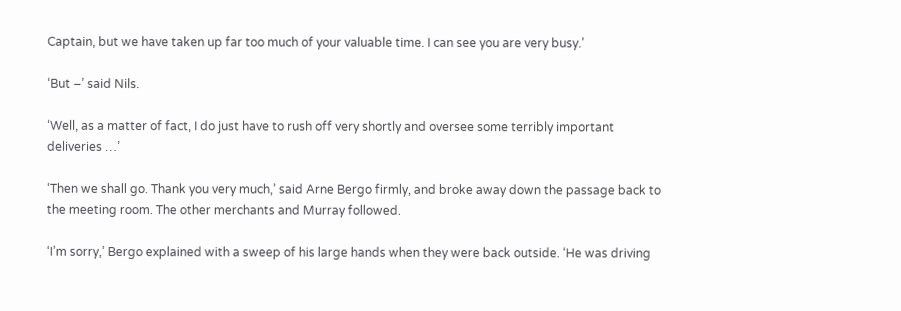Captain, but we have taken up far too much of your valuable time. I can see you are very busy.’

‘But –’ said Nils.

‘Well, as a matter of fact, I do just have to rush off very shortly and oversee some terribly important deliveries …’

‘Then we shall go. Thank you very much,’ said Arne Bergo firmly, and broke away down the passage back to the meeting room. The other merchants and Murray followed.

‘I’m sorry,’ Bergo explained with a sweep of his large hands when they were back outside. ‘He was driving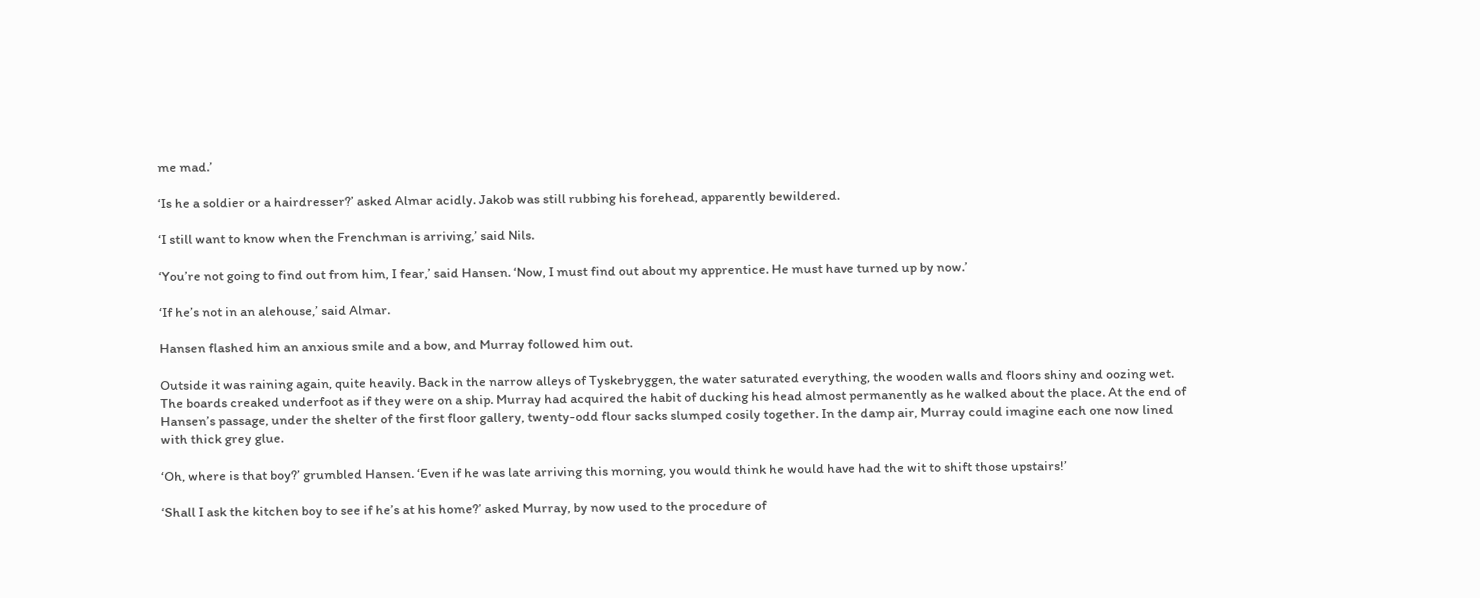me mad.’

‘Is he a soldier or a hairdresser?’ asked Almar acidly. Jakob was still rubbing his forehead, apparently bewildered.

‘I still want to know when the Frenchman is arriving,’ said Nils.

‘You’re not going to find out from him, I fear,’ said Hansen. ‘Now, I must find out about my apprentice. He must have turned up by now.’

‘If he’s not in an alehouse,’ said Almar.

Hansen flashed him an anxious smile and a bow, and Murray followed him out.

Outside it was raining again, quite heavily. Back in the narrow alleys of Tyskebryggen, the water saturated everything, the wooden walls and floors shiny and oozing wet. The boards creaked underfoot as if they were on a ship. Murray had acquired the habit of ducking his head almost permanently as he walked about the place. At the end of Hansen’s passage, under the shelter of the first floor gallery, twenty-odd flour sacks slumped cosily together. In the damp air, Murray could imagine each one now lined with thick grey glue.

‘Oh, where is that boy?’ grumbled Hansen. ‘Even if he was late arriving this morning, you would think he would have had the wit to shift those upstairs!’

‘Shall I ask the kitchen boy to see if he’s at his home?’ asked Murray, by now used to the procedure of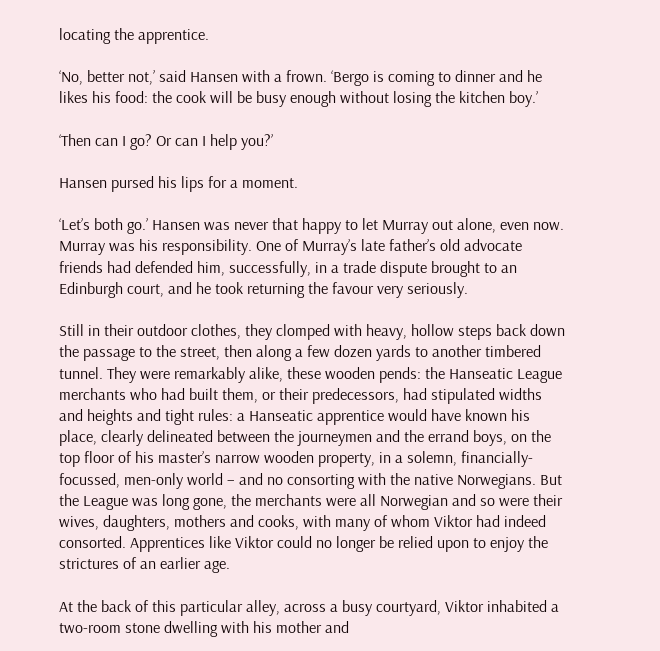locating the apprentice.

‘No, better not,’ said Hansen with a frown. ‘Bergo is coming to dinner and he likes his food: the cook will be busy enough without losing the kitchen boy.’

‘Then can I go? Or can I help you?’

Hansen pursed his lips for a moment.

‘Let’s both go.’ Hansen was never that happy to let Murray out alone, even now. Murray was his responsibility. One of Murray’s late father’s old advocate friends had defended him, successfully, in a trade dispute brought to an Edinburgh court, and he took returning the favour very seriously.

Still in their outdoor clothes, they clomped with heavy, hollow steps back down the passage to the street, then along a few dozen yards to another timbered tunnel. They were remarkably alike, these wooden pends: the Hanseatic League merchants who had built them, or their predecessors, had stipulated widths and heights and tight rules: a Hanseatic apprentice would have known his place, clearly delineated between the journeymen and the errand boys, on the top floor of his master’s narrow wooden property, in a solemn, financially-focussed, men-only world – and no consorting with the native Norwegians. But the League was long gone, the merchants were all Norwegian and so were their wives, daughters, mothers and cooks, with many of whom Viktor had indeed consorted. Apprentices like Viktor could no longer be relied upon to enjoy the strictures of an earlier age.

At the back of this particular alley, across a busy courtyard, Viktor inhabited a two-room stone dwelling with his mother and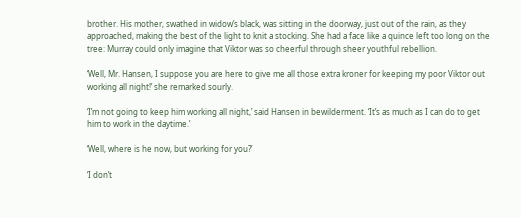brother. His mother, swathed in widow’s black, was sitting in the doorway, just out of the rain, as they approached, making the best of the light to knit a stocking. She had a face like a quince left too long on the tree: Murray could only imagine that Viktor was so cheerful through sheer youthful rebellion.

‘Well, Mr. Hansen, I suppose you are here to give me all those extra kroner for keeping my poor Viktor out working all night!’ she remarked sourly.

‘I’m not going to keep him working all night,’ said Hansen in bewilderment. ‘It’s as much as I can do to get him to work in the daytime.’

‘Well, where is he now, but working for you?’

‘I don’t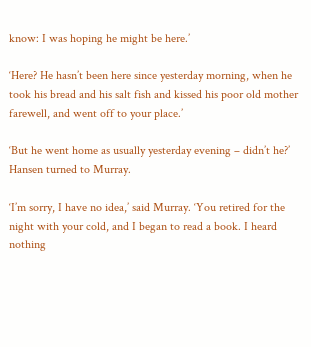know: I was hoping he might be here.’

‘Here? He hasn’t been here since yesterday morning, when he took his bread and his salt fish and kissed his poor old mother farewell, and went off to your place.’

‘But he went home as usually yesterday evening – didn’t he?’ Hansen turned to Murray.

‘I’m sorry, I have no idea,’ said Murray. ‘You retired for the night with your cold, and I began to read a book. I heard nothing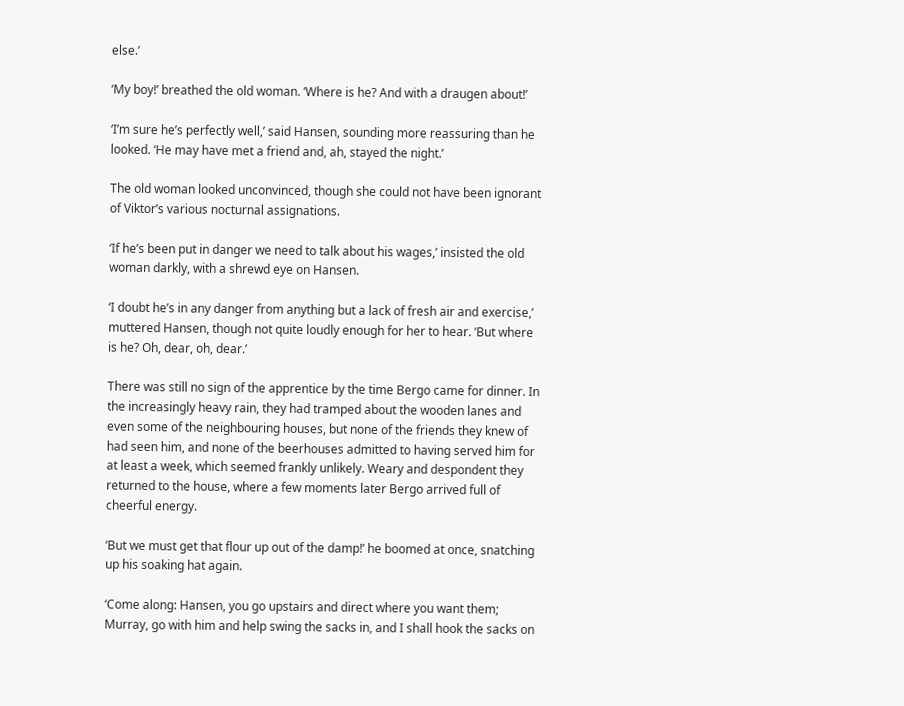else.’

‘My boy!’ breathed the old woman. ‘Where is he? And with a draugen about!’

‘I’m sure he’s perfectly well,’ said Hansen, sounding more reassuring than he looked. ‘He may have met a friend and, ah, stayed the night.’

The old woman looked unconvinced, though she could not have been ignorant of Viktor’s various nocturnal assignations.

‘If he’s been put in danger we need to talk about his wages,’ insisted the old woman darkly, with a shrewd eye on Hansen.

‘I doubt he’s in any danger from anything but a lack of fresh air and exercise,’ muttered Hansen, though not quite loudly enough for her to hear. ‘But where is he? Oh, dear, oh, dear.’

There was still no sign of the apprentice by the time Bergo came for dinner. In the increasingly heavy rain, they had tramped about the wooden lanes and even some of the neighbouring houses, but none of the friends they knew of had seen him, and none of the beerhouses admitted to having served him for at least a week, which seemed frankly unlikely. Weary and despondent they returned to the house, where a few moments later Bergo arrived full of cheerful energy.

‘But we must get that flour up out of the damp!’ he boomed at once, snatching up his soaking hat again.

‘Come along: Hansen, you go upstairs and direct where you want them; Murray, go with him and help swing the sacks in, and I shall hook the sacks on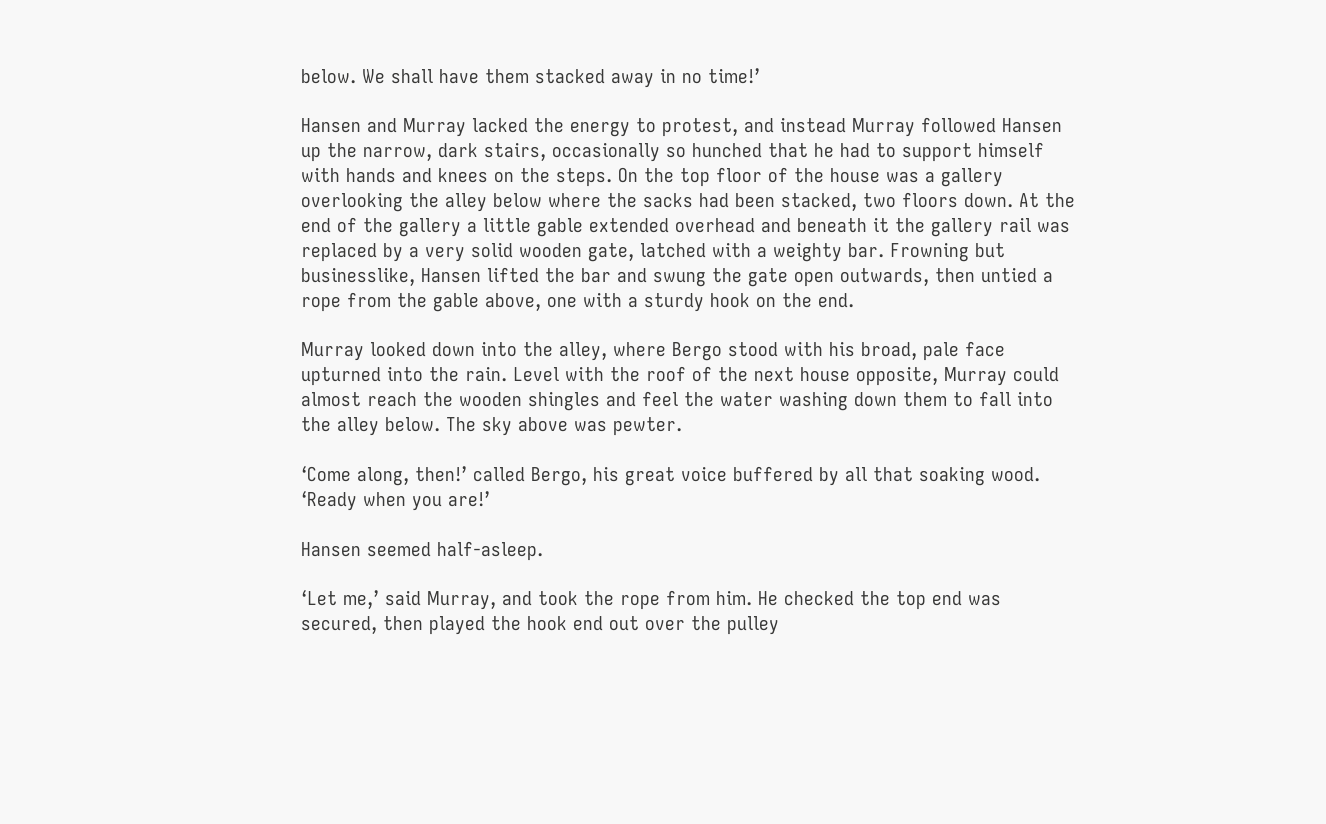below. We shall have them stacked away in no time!’

Hansen and Murray lacked the energy to protest, and instead Murray followed Hansen up the narrow, dark stairs, occasionally so hunched that he had to support himself with hands and knees on the steps. On the top floor of the house was a gallery overlooking the alley below where the sacks had been stacked, two floors down. At the end of the gallery a little gable extended overhead and beneath it the gallery rail was replaced by a very solid wooden gate, latched with a weighty bar. Frowning but businesslike, Hansen lifted the bar and swung the gate open outwards, then untied a rope from the gable above, one with a sturdy hook on the end.

Murray looked down into the alley, where Bergo stood with his broad, pale face upturned into the rain. Level with the roof of the next house opposite, Murray could almost reach the wooden shingles and feel the water washing down them to fall into the alley below. The sky above was pewter.

‘Come along, then!’ called Bergo, his great voice buffered by all that soaking wood. ‘Ready when you are!’

Hansen seemed half-asleep.

‘Let me,’ said Murray, and took the rope from him. He checked the top end was secured, then played the hook end out over the pulley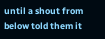until a shout from below told them it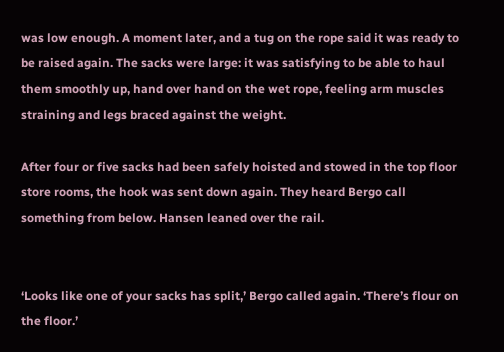was low enough. A moment later, and a tug on the rope said it was ready to be raised again. The sacks were large: it was satisfying to be able to haul them smoothly up, hand over hand on the wet rope, feeling arm muscles straining and legs braced against the weight.

After four or five sacks had been safely hoisted and stowed in the top floor store rooms, the hook was sent down again. They heard Bergo call something from below. Hansen leaned over the rail.


‘Looks like one of your sacks has split,’ Bergo called again. ‘There’s flour on the floor.’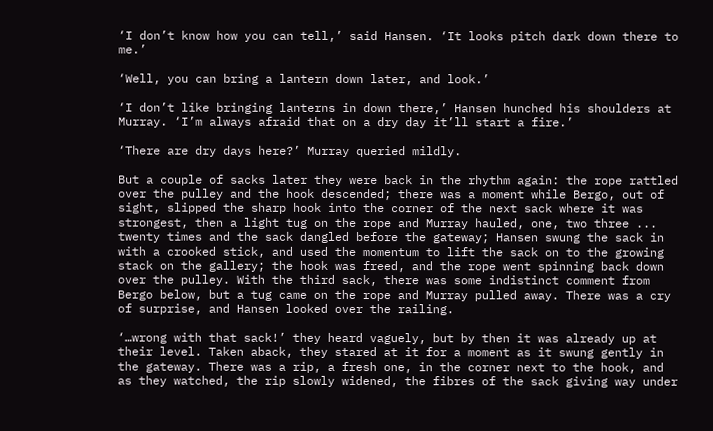‘I don’t know how you can tell,’ said Hansen. ‘It looks pitch dark down there to me.’

‘Well, you can bring a lantern down later, and look.’

‘I don’t like bringing lanterns in down there,’ Hansen hunched his shoulders at Murray. ‘I’m always afraid that on a dry day it’ll start a fire.’

‘There are dry days here?’ Murray queried mildly.

But a couple of sacks later they were back in the rhythm again: the rope rattled over the pulley and the hook descended; there was a moment while Bergo, out of sight, slipped the sharp hook into the corner of the next sack where it was strongest, then a light tug on the rope and Murray hauled, one, two three ... twenty times and the sack dangled before the gateway; Hansen swung the sack in with a crooked stick, and used the momentum to lift the sack on to the growing stack on the gallery; the hook was freed, and the rope went spinning back down over the pulley. With the third sack, there was some indistinct comment from Bergo below, but a tug came on the rope and Murray pulled away. There was a cry of surprise, and Hansen looked over the railing.

‘…wrong with that sack!’ they heard vaguely, but by then it was already up at their level. Taken aback, they stared at it for a moment as it swung gently in the gateway. There was a rip, a fresh one, in the corner next to the hook, and as they watched, the rip slowly widened, the fibres of the sack giving way under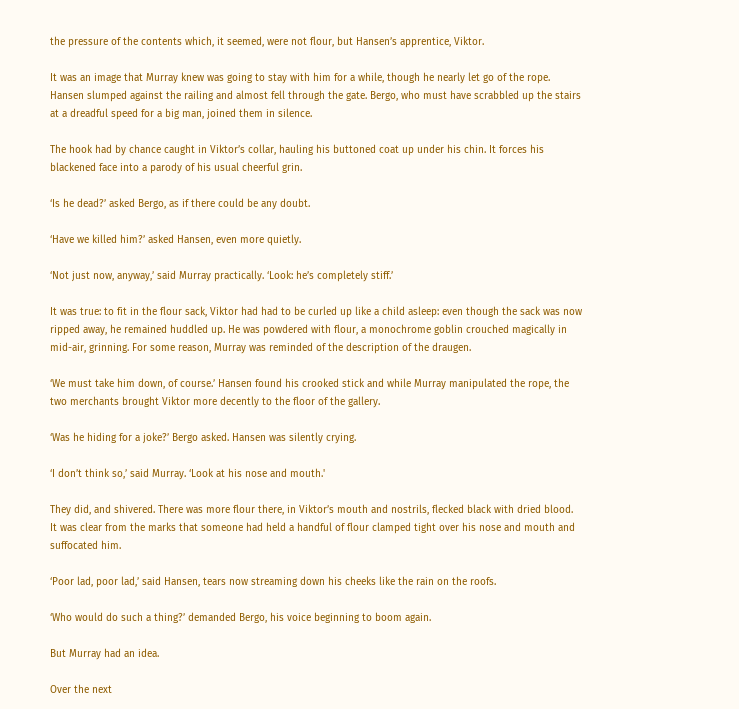the pressure of the contents which, it seemed, were not flour, but Hansen’s apprentice, Viktor.

It was an image that Murray knew was going to stay with him for a while, though he nearly let go of the rope. Hansen slumped against the railing and almost fell through the gate. Bergo, who must have scrabbled up the stairs at a dreadful speed for a big man, joined them in silence.

The hook had by chance caught in Viktor’s collar, hauling his buttoned coat up under his chin. It forces his blackened face into a parody of his usual cheerful grin.

‘Is he dead?’ asked Bergo, as if there could be any doubt.

‘Have we killed him?’ asked Hansen, even more quietly.

‘Not just now, anyway,’ said Murray practically. ‘Look: he’s completely stiff.’

It was true: to fit in the flour sack, Viktor had had to be curled up like a child asleep: even though the sack was now ripped away, he remained huddled up. He was powdered with flour, a monochrome goblin crouched magically in mid-air, grinning. For some reason, Murray was reminded of the description of the draugen.

‘We must take him down, of course.’ Hansen found his crooked stick and while Murray manipulated the rope, the two merchants brought Viktor more decently to the floor of the gallery.

‘Was he hiding for a joke?’ Bergo asked. Hansen was silently crying.

‘I don’t think so,’ said Murray. ‘Look at his nose and mouth.'

They did, and shivered. There was more flour there, in Viktor’s mouth and nostrils, flecked black with dried blood. It was clear from the marks that someone had held a handful of flour clamped tight over his nose and mouth and suffocated him.

‘Poor lad, poor lad,’ said Hansen, tears now streaming down his cheeks like the rain on the roofs.

‘Who would do such a thing?’ demanded Bergo, his voice beginning to boom again.

But Murray had an idea.

Over the next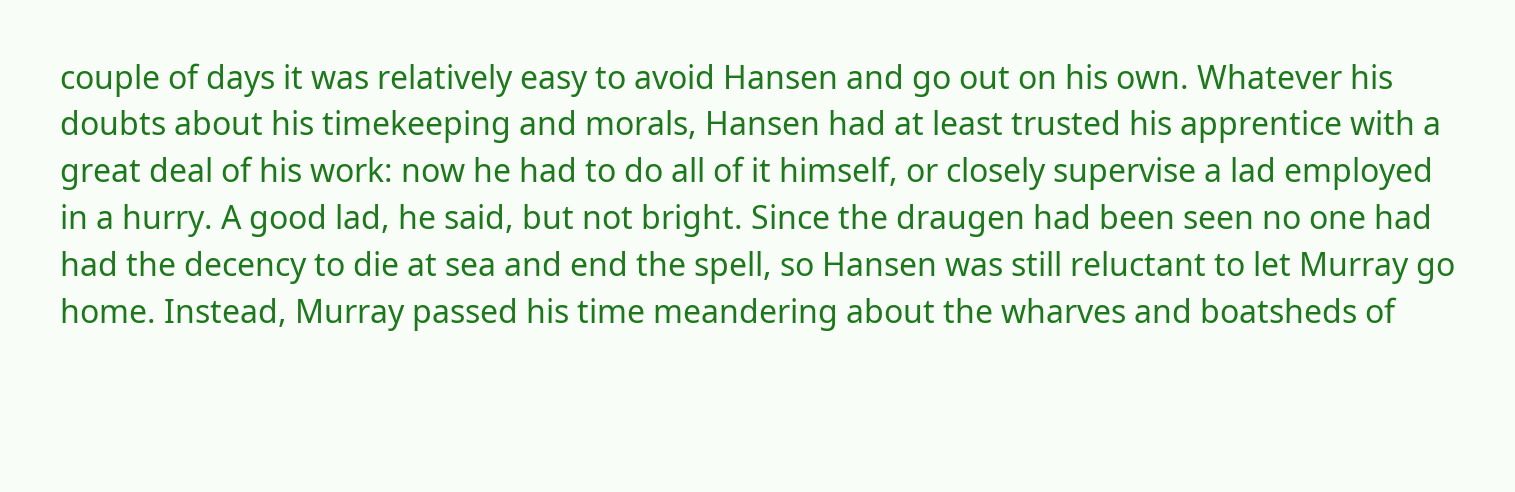couple of days it was relatively easy to avoid Hansen and go out on his own. Whatever his doubts about his timekeeping and morals, Hansen had at least trusted his apprentice with a great deal of his work: now he had to do all of it himself, or closely supervise a lad employed in a hurry. A good lad, he said, but not bright. Since the draugen had been seen no one had had the decency to die at sea and end the spell, so Hansen was still reluctant to let Murray go home. Instead, Murray passed his time meandering about the wharves and boatsheds of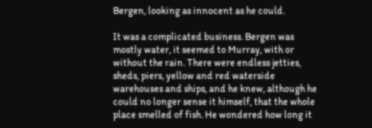Bergen, looking as innocent as he could.

It was a complicated business. Bergen was mostly water, it seemed to Murray, with or without the rain. There were endless jetties, sheds, piers, yellow and red waterside warehouses and ships, and he knew, although he could no longer sense it himself, that the whole place smelled of fish. He wondered how long it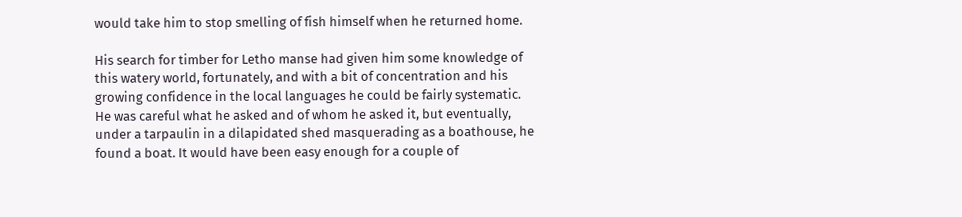would take him to stop smelling of fish himself when he returned home.

His search for timber for Letho manse had given him some knowledge of this watery world, fortunately, and with a bit of concentration and his growing confidence in the local languages he could be fairly systematic. He was careful what he asked and of whom he asked it, but eventually, under a tarpaulin in a dilapidated shed masquerading as a boathouse, he found a boat. It would have been easy enough for a couple of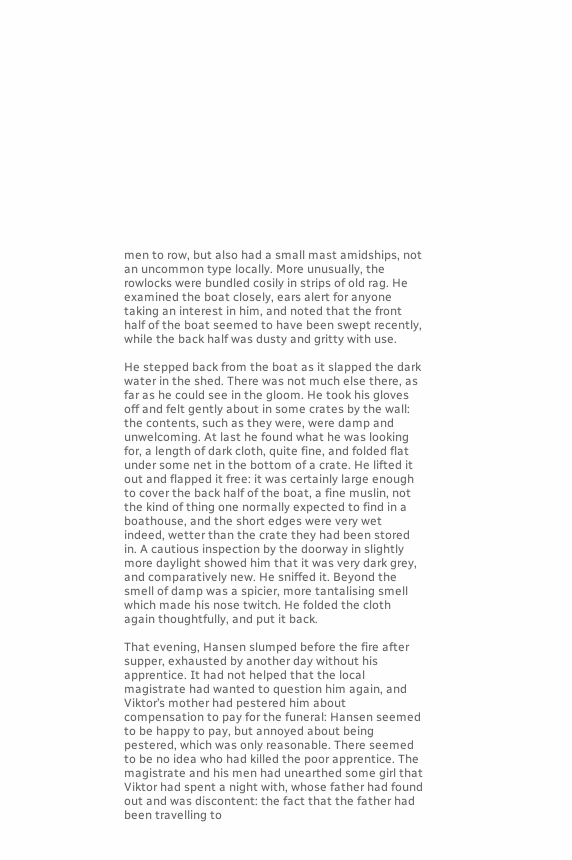men to row, but also had a small mast amidships, not an uncommon type locally. More unusually, the rowlocks were bundled cosily in strips of old rag. He examined the boat closely, ears alert for anyone taking an interest in him, and noted that the front half of the boat seemed to have been swept recently, while the back half was dusty and gritty with use.

He stepped back from the boat as it slapped the dark water in the shed. There was not much else there, as far as he could see in the gloom. He took his gloves off and felt gently about in some crates by the wall: the contents, such as they were, were damp and unwelcoming. At last he found what he was looking for, a length of dark cloth, quite fine, and folded flat under some net in the bottom of a crate. He lifted it out and flapped it free: it was certainly large enough to cover the back half of the boat, a fine muslin, not the kind of thing one normally expected to find in a boathouse, and the short edges were very wet indeed, wetter than the crate they had been stored in. A cautious inspection by the doorway in slightly more daylight showed him that it was very dark grey, and comparatively new. He sniffed it. Beyond the smell of damp was a spicier, more tantalising smell which made his nose twitch. He folded the cloth again thoughtfully, and put it back.

That evening, Hansen slumped before the fire after supper, exhausted by another day without his apprentice. It had not helped that the local magistrate had wanted to question him again, and Viktor’s mother had pestered him about compensation to pay for the funeral: Hansen seemed to be happy to pay, but annoyed about being pestered, which was only reasonable. There seemed to be no idea who had killed the poor apprentice. The magistrate and his men had unearthed some girl that Viktor had spent a night with, whose father had found out and was discontent: the fact that the father had been travelling to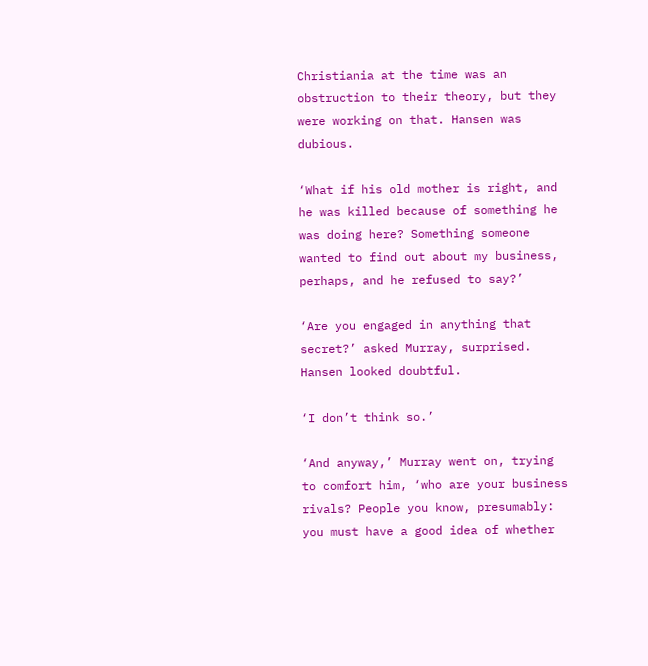Christiania at the time was an obstruction to their theory, but they were working on that. Hansen was dubious.

‘What if his old mother is right, and he was killed because of something he was doing here? Something someone wanted to find out about my business, perhaps, and he refused to say?’

‘Are you engaged in anything that secret?’ asked Murray, surprised. Hansen looked doubtful.

‘I don’t think so.’

‘And anyway,’ Murray went on, trying to comfort him, ‘who are your business rivals? People you know, presumably: you must have a good idea of whether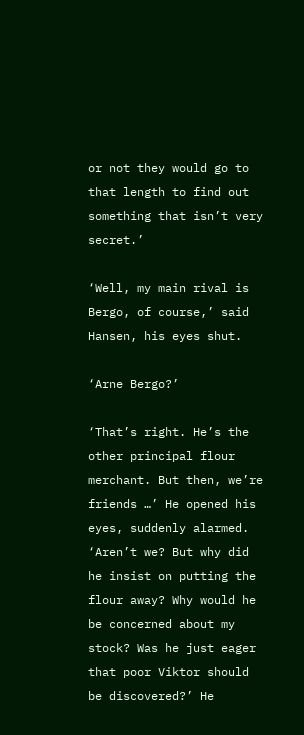or not they would go to that length to find out something that isn’t very secret.’

‘Well, my main rival is Bergo, of course,’ said Hansen, his eyes shut.

‘Arne Bergo?’

‘That’s right. He’s the other principal flour merchant. But then, we’re friends …’ He opened his eyes, suddenly alarmed. ‘Aren’t we? But why did he insist on putting the flour away? Why would he be concerned about my stock? Was he just eager that poor Viktor should be discovered?’ He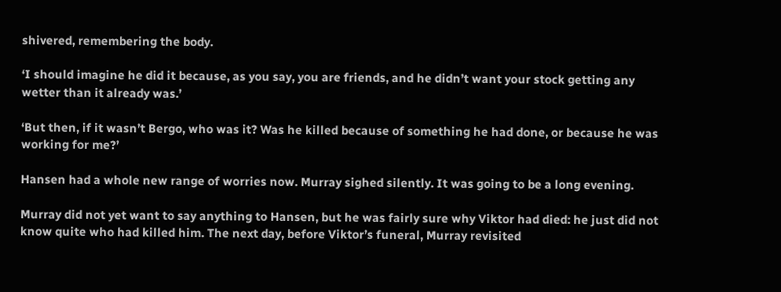shivered, remembering the body.

‘I should imagine he did it because, as you say, you are friends, and he didn’t want your stock getting any wetter than it already was.’

‘But then, if it wasn’t Bergo, who was it? Was he killed because of something he had done, or because he was working for me?’

Hansen had a whole new range of worries now. Murray sighed silently. It was going to be a long evening.

Murray did not yet want to say anything to Hansen, but he was fairly sure why Viktor had died: he just did not know quite who had killed him. The next day, before Viktor’s funeral, Murray revisited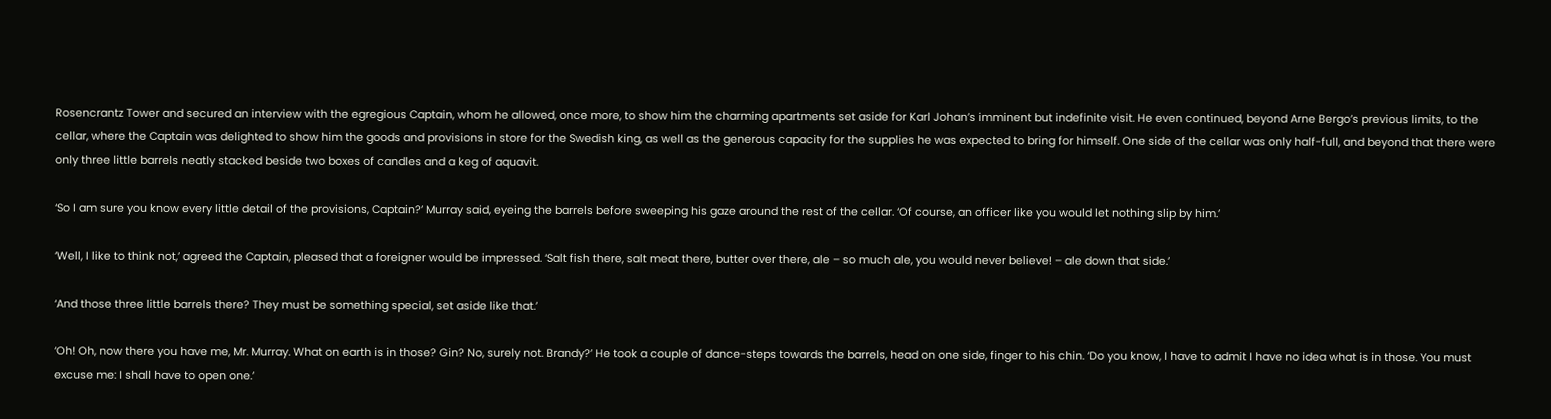Rosencrantz Tower and secured an interview with the egregious Captain, whom he allowed, once more, to show him the charming apartments set aside for Karl Johan’s imminent but indefinite visit. He even continued, beyond Arne Bergo’s previous limits, to the cellar, where the Captain was delighted to show him the goods and provisions in store for the Swedish king, as well as the generous capacity for the supplies he was expected to bring for himself. One side of the cellar was only half-full, and beyond that there were only three little barrels neatly stacked beside two boxes of candles and a keg of aquavit.

‘So I am sure you know every little detail of the provisions, Captain?’ Murray said, eyeing the barrels before sweeping his gaze around the rest of the cellar. ‘Of course, an officer like you would let nothing slip by him.’

‘Well, I like to think not,’ agreed the Captain, pleased that a foreigner would be impressed. ‘Salt fish there, salt meat there, butter over there, ale – so much ale, you would never believe! – ale down that side.’

‘And those three little barrels there? They must be something special, set aside like that.’

‘Oh! Oh, now there you have me, Mr. Murray. What on earth is in those? Gin? No, surely not. Brandy?’ He took a couple of dance-steps towards the barrels, head on one side, finger to his chin. ‘Do you know, I have to admit I have no idea what is in those. You must excuse me: I shall have to open one.’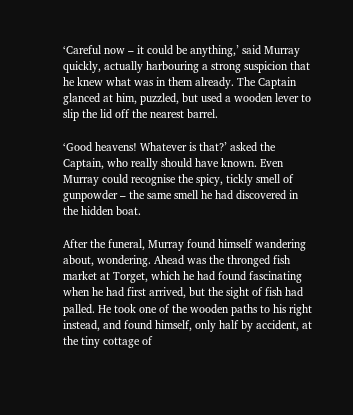‘Careful now – it could be anything,’ said Murray quickly, actually harbouring a strong suspicion that he knew what was in them already. The Captain glanced at him, puzzled, but used a wooden lever to slip the lid off the nearest barrel.

‘Good heavens! Whatever is that?’ asked the Captain, who really should have known. Even Murray could recognise the spicy, tickly smell of gunpowder – the same smell he had discovered in the hidden boat.

After the funeral, Murray found himself wandering about, wondering. Ahead was the thronged fish market at Torget, which he had found fascinating when he had first arrived, but the sight of fish had palled. He took one of the wooden paths to his right instead, and found himself, only half by accident, at the tiny cottage of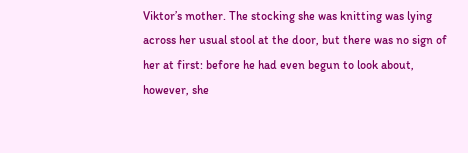Viktor’s mother. The stocking she was knitting was lying across her usual stool at the door, but there was no sign of her at first: before he had even begun to look about, however, she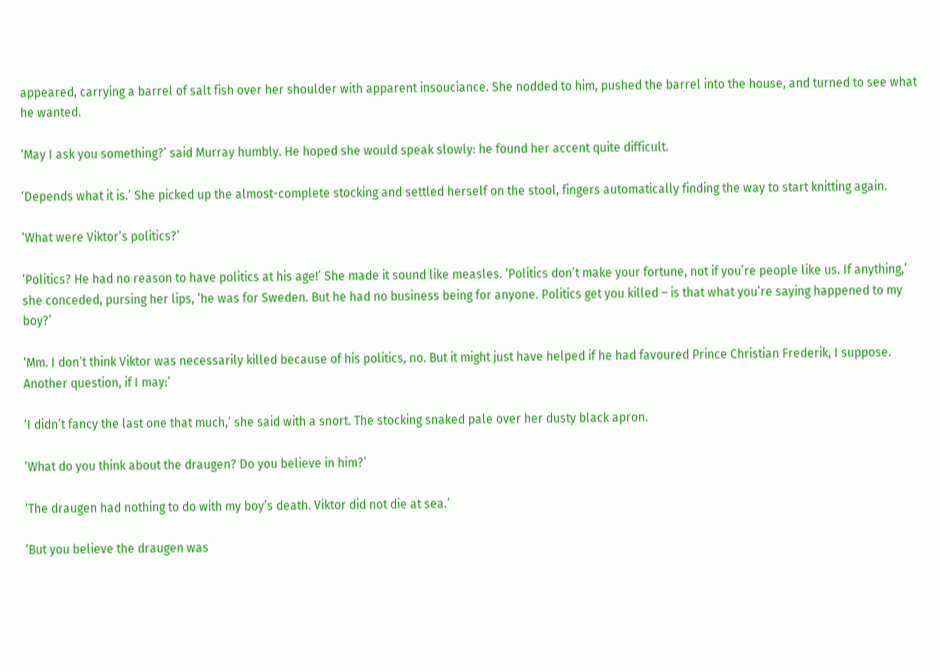appeared, carrying a barrel of salt fish over her shoulder with apparent insouciance. She nodded to him, pushed the barrel into the house, and turned to see what he wanted.

‘May I ask you something?’ said Murray humbly. He hoped she would speak slowly: he found her accent quite difficult.

‘Depends what it is.’ She picked up the almost-complete stocking and settled herself on the stool, fingers automatically finding the way to start knitting again.

‘What were Viktor’s politics?’

‘Politics? He had no reason to have politics at his age!’ She made it sound like measles. ‘Politics don’t make your fortune, not if you’re people like us. If anything,’ she conceded, pursing her lips, ‘he was for Sweden. But he had no business being for anyone. Politics get you killed – is that what you’re saying happened to my boy?’

‘Mm. I don’t think Viktor was necessarily killed because of his politics, no. But it might just have helped if he had favoured Prince Christian Frederik, I suppose. Another question, if I may:’

‘I didn’t fancy the last one that much,’ she said with a snort. The stocking snaked pale over her dusty black apron.

‘What do you think about the draugen? Do you believe in him?’

‘The draugen had nothing to do with my boy’s death. Viktor did not die at sea.’

‘But you believe the draugen was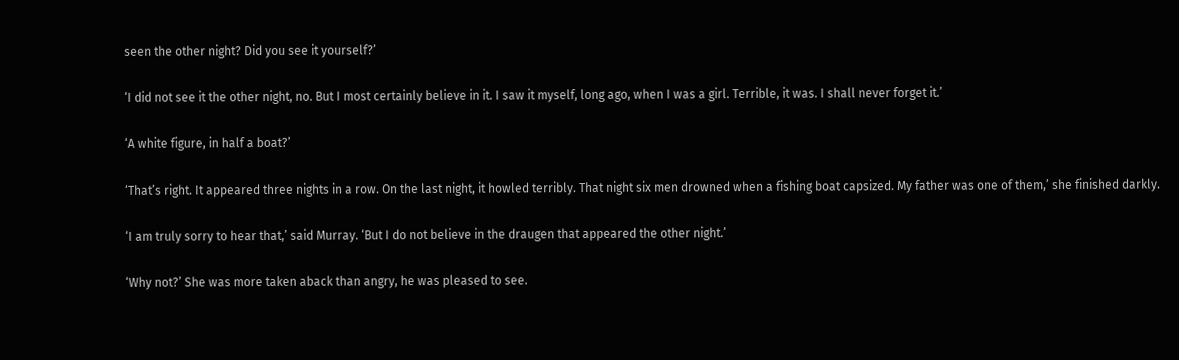seen the other night? Did you see it yourself?’

‘I did not see it the other night, no. But I most certainly believe in it. I saw it myself, long ago, when I was a girl. Terrible, it was. I shall never forget it.’

‘A white figure, in half a boat?’

‘That’s right. It appeared three nights in a row. On the last night, it howled terribly. That night six men drowned when a fishing boat capsized. My father was one of them,’ she finished darkly.

‘I am truly sorry to hear that,’ said Murray. ‘But I do not believe in the draugen that appeared the other night.’

‘Why not?’ She was more taken aback than angry, he was pleased to see.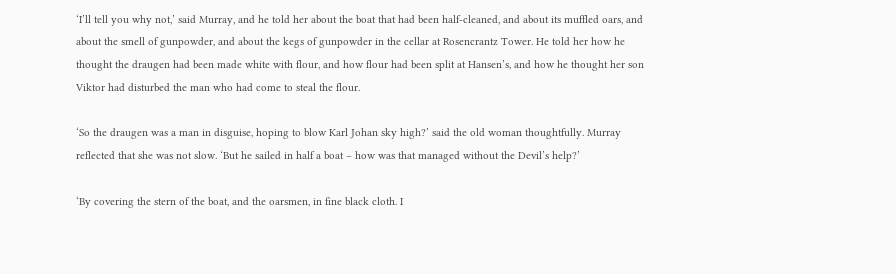‘I’ll tell you why not,’ said Murray, and he told her about the boat that had been half-cleaned, and about its muffled oars, and about the smell of gunpowder, and about the kegs of gunpowder in the cellar at Rosencrantz Tower. He told her how he thought the draugen had been made white with flour, and how flour had been split at Hansen’s, and how he thought her son Viktor had disturbed the man who had come to steal the flour.

‘So the draugen was a man in disguise, hoping to blow Karl Johan sky high?’ said the old woman thoughtfully. Murray reflected that she was not slow. ‘But he sailed in half a boat – how was that managed without the Devil’s help?’

‘By covering the stern of the boat, and the oarsmen, in fine black cloth. I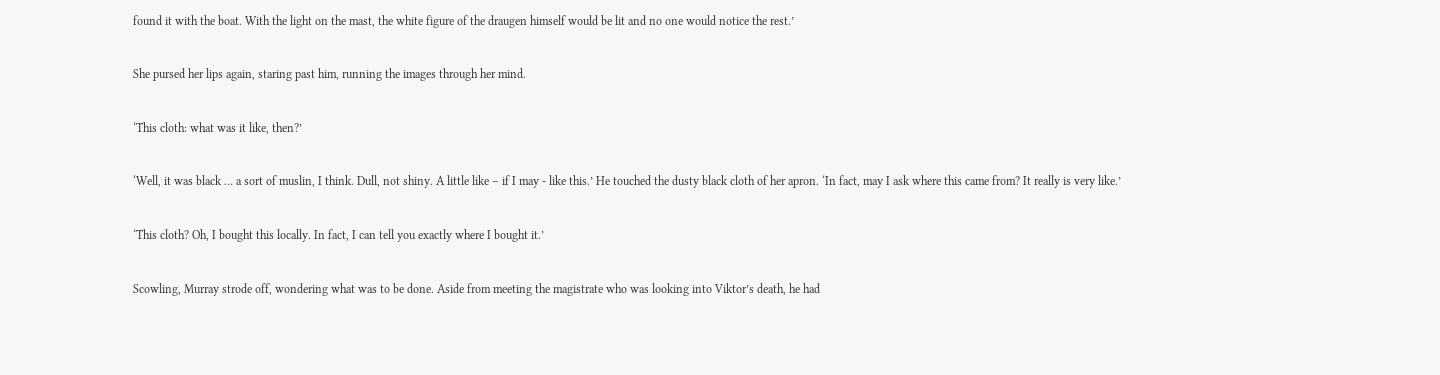found it with the boat. With the light on the mast, the white figure of the draugen himself would be lit and no one would notice the rest.’

She pursed her lips again, staring past him, running the images through her mind.

‘This cloth: what was it like, then?’

‘Well, it was black … a sort of muslin, I think. Dull, not shiny. A little like – if I may - like this.’ He touched the dusty black cloth of her apron. ‘In fact, may I ask where this came from? It really is very like.’

‘This cloth? Oh, I bought this locally. In fact, I can tell you exactly where I bought it.’

Scowling, Murray strode off, wondering what was to be done. Aside from meeting the magistrate who was looking into Viktor’s death, he had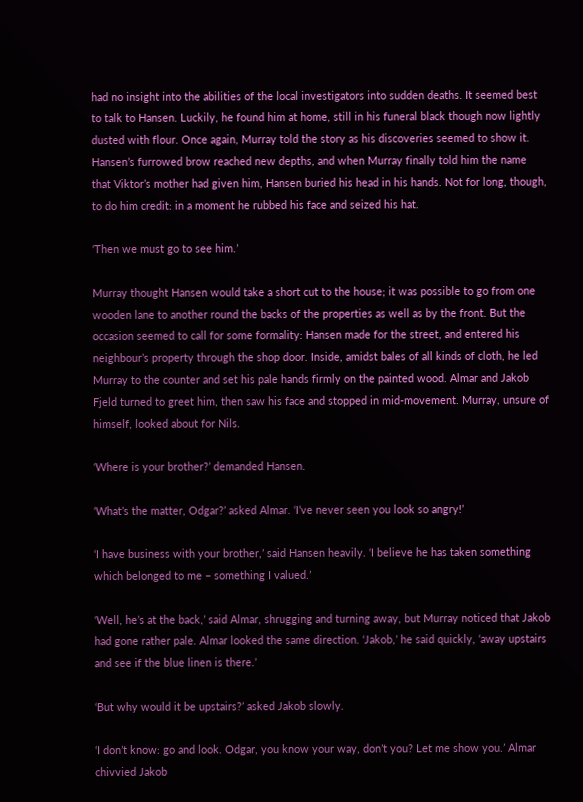had no insight into the abilities of the local investigators into sudden deaths. It seemed best to talk to Hansen. Luckily, he found him at home, still in his funeral black though now lightly dusted with flour. Once again, Murray told the story as his discoveries seemed to show it. Hansen’s furrowed brow reached new depths, and when Murray finally told him the name that Viktor’s mother had given him, Hansen buried his head in his hands. Not for long, though, to do him credit: in a moment he rubbed his face and seized his hat.

‘Then we must go to see him.’

Murray thought Hansen would take a short cut to the house; it was possible to go from one wooden lane to another round the backs of the properties as well as by the front. But the occasion seemed to call for some formality: Hansen made for the street, and entered his neighbour’s property through the shop door. Inside, amidst bales of all kinds of cloth, he led Murray to the counter and set his pale hands firmly on the painted wood. Almar and Jakob Fjeld turned to greet him, then saw his face and stopped in mid-movement. Murray, unsure of himself, looked about for Nils.

‘Where is your brother?’ demanded Hansen.

‘What’s the matter, Odgar?’ asked Almar. ‘I’ve never seen you look so angry!’

‘I have business with your brother,’ said Hansen heavily. ‘I believe he has taken something which belonged to me – something I valued.’

‘Well, he’s at the back,’ said Almar, shrugging and turning away, but Murray noticed that Jakob had gone rather pale. Almar looked the same direction. ‘Jakob,’ he said quickly, ‘away upstairs and see if the blue linen is there.’

‘But why would it be upstairs?’ asked Jakob slowly.

‘I don’t know: go and look. Odgar, you know your way, don’t you? Let me show you.’ Almar chivvied Jakob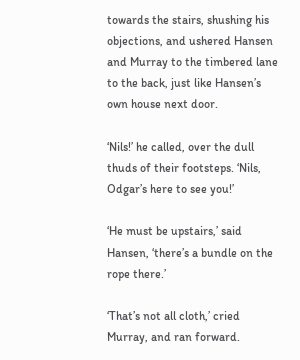towards the stairs, shushing his objections, and ushered Hansen and Murray to the timbered lane to the back, just like Hansen’s own house next door.

‘Nils!’ he called, over the dull thuds of their footsteps. ‘Nils, Odgar’s here to see you!’

‘He must be upstairs,’ said Hansen, ‘there’s a bundle on the rope there.’

‘That’s not all cloth,’ cried Murray, and ran forward.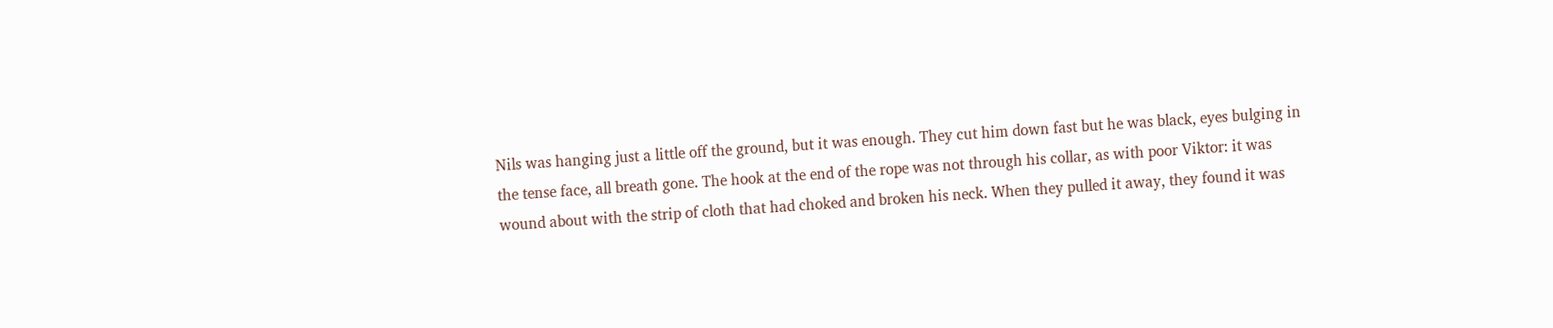Nils was hanging just a little off the ground, but it was enough. They cut him down fast but he was black, eyes bulging in the tense face, all breath gone. The hook at the end of the rope was not through his collar, as with poor Viktor: it was wound about with the strip of cloth that had choked and broken his neck. When they pulled it away, they found it was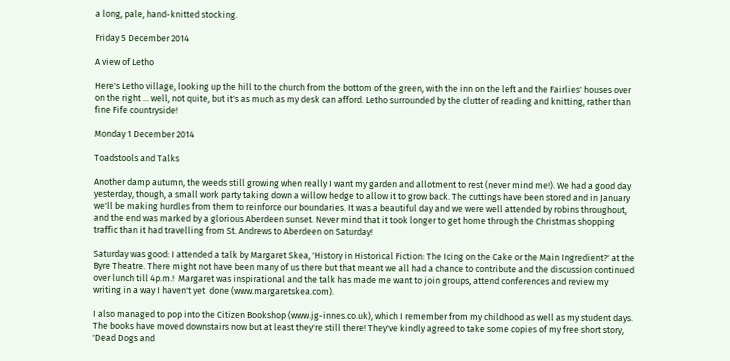a long, pale, hand-knitted stocking.

Friday 5 December 2014

A view of Letho

Here's Letho village, looking up the hill to the church from the bottom of the green, with the inn on the left and the Fairlies' houses over on the right ... well, not quite, but it's as much as my desk can afford. Letho surrounded by the clutter of reading and knitting, rather than fine Fife countryside!

Monday 1 December 2014

Toadstools and Talks

Another damp autumn, the weeds still growing when really I want my garden and allotment to rest (never mind me!). We had a good day yesterday, though, a small work party taking down a willow hedge to allow it to grow back. The cuttings have been stored and in January we'll be making hurdles from them to reinforce our boundaries. It was a beautiful day and we were well attended by robins throughout, and the end was marked by a glorious Aberdeen sunset. Never mind that it took longer to get home through the Christmas shopping traffic than it had travelling from St. Andrews to Aberdeen on Saturday!

Saturday was good: I attended a talk by Margaret Skea, 'History in Historical Fiction: The Icing on the Cake or the Main Ingredient?' at the Byre Theatre. There might not have been many of us there but that meant we all had a chance to contribute and the discussion continued over lunch till 4p.m.!  Margaret was inspirational and the talk has made me want to join groups, attend conferences and review my writing in a way I haven't yet  done (www.margaretskea.com).

I also managed to pop into the Citizen Bookshop (www.jg-innes.co.uk), which I remember from my childhood as well as my student days. The books have moved downstairs now but at least they're still there! They've kindly agreed to take some copies of my free short story, 'Dead Dogs and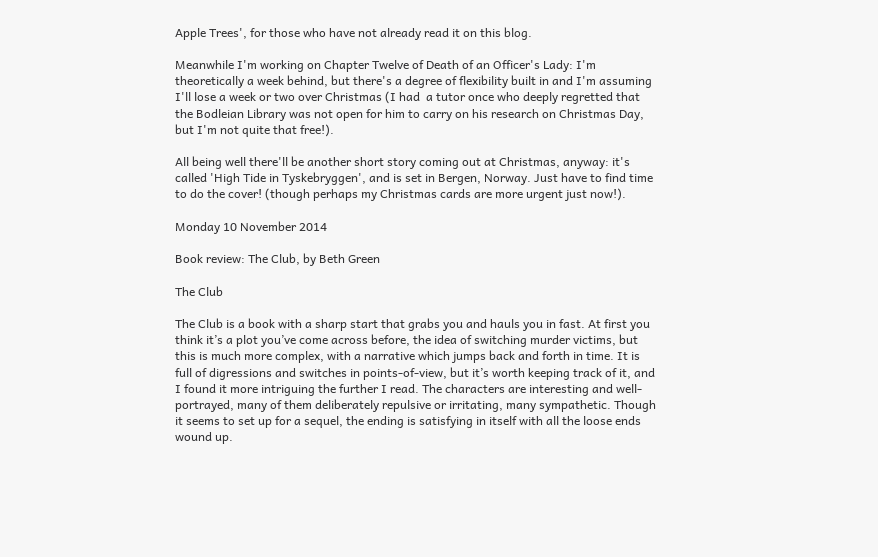Apple Trees', for those who have not already read it on this blog.

Meanwhile I'm working on Chapter Twelve of Death of an Officer's Lady: I'm theoretically a week behind, but there's a degree of flexibility built in and I'm assuming I'll lose a week or two over Christmas (I had  a tutor once who deeply regretted that the Bodleian Library was not open for him to carry on his research on Christmas Day, but I'm not quite that free!).

All being well there'll be another short story coming out at Christmas, anyway: it's called 'High Tide in Tyskebryggen', and is set in Bergen, Norway. Just have to find time to do the cover! (though perhaps my Christmas cards are more urgent just now!).

Monday 10 November 2014

Book review: The Club, by Beth Green

The Club

The Club is a book with a sharp start that grabs you and hauls you in fast. At first you think it’s a plot you’ve come across before, the idea of switching murder victims, but this is much more complex, with a narrative which jumps back and forth in time. It is full of digressions and switches in points-of-view, but it’s worth keeping track of it, and I found it more intriguing the further I read. The characters are interesting and well-portrayed, many of them deliberately repulsive or irritating, many sympathetic. Though it seems to set up for a sequel, the ending is satisfying in itself with all the loose ends wound up.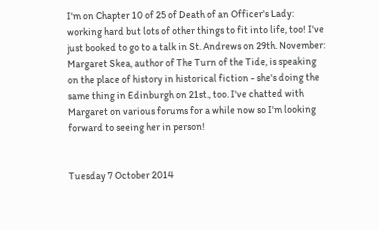I'm on Chapter 10 of 25 of Death of an Officer's Lady: working hard but lots of other things to fit into life, too! I've just booked to go to a talk in St. Andrews on 29th. November: Margaret Skea, author of The Turn of the Tide, is speaking on the place of history in historical fiction - she's doing the same thing in Edinburgh on 21st., too. I've chatted with Margaret on various forums for a while now so I'm looking forward to seeing her in person!


Tuesday 7 October 2014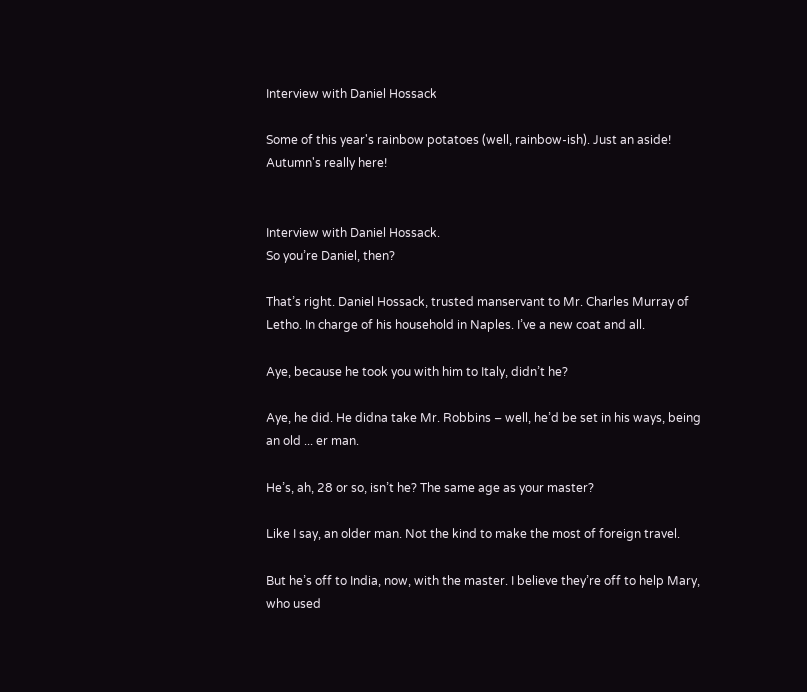Interview with Daniel Hossack

Some of this year's rainbow potatoes (well, rainbow-ish). Just an aside! Autumn's really here!


Interview with Daniel Hossack.
So you’re Daniel, then?

That’s right. Daniel Hossack, trusted manservant to Mr. Charles Murray of Letho. In charge of his household in Naples. I’ve a new coat and all.

Aye, because he took you with him to Italy, didn’t he?

Aye, he did. He didna take Mr. Robbins – well, he’d be set in his ways, being an old ... er man.

He’s, ah, 28 or so, isn’t he? The same age as your master?

Like I say, an older man. Not the kind to make the most of foreign travel.

But he’s off to India, now, with the master. I believe they’re off to help Mary, who used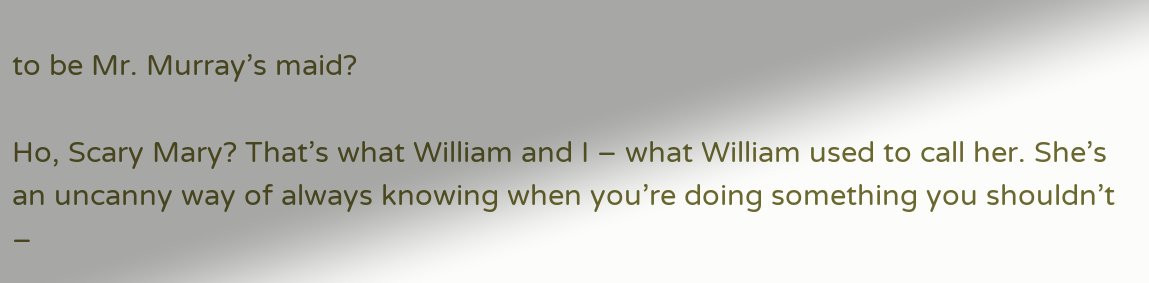to be Mr. Murray’s maid?

Ho, Scary Mary? That’s what William and I – what William used to call her. She’s an uncanny way of always knowing when you’re doing something you shouldn’t –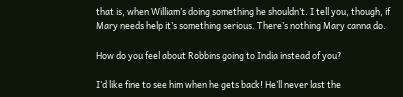that is, when William’s doing something he shouldn’t. I tell you, though, if Mary needs help it’s something serious. There’s nothing Mary canna do.

How do you feel about Robbins going to India instead of you?

I’d like fine to see him when he gets back! He’ll never last the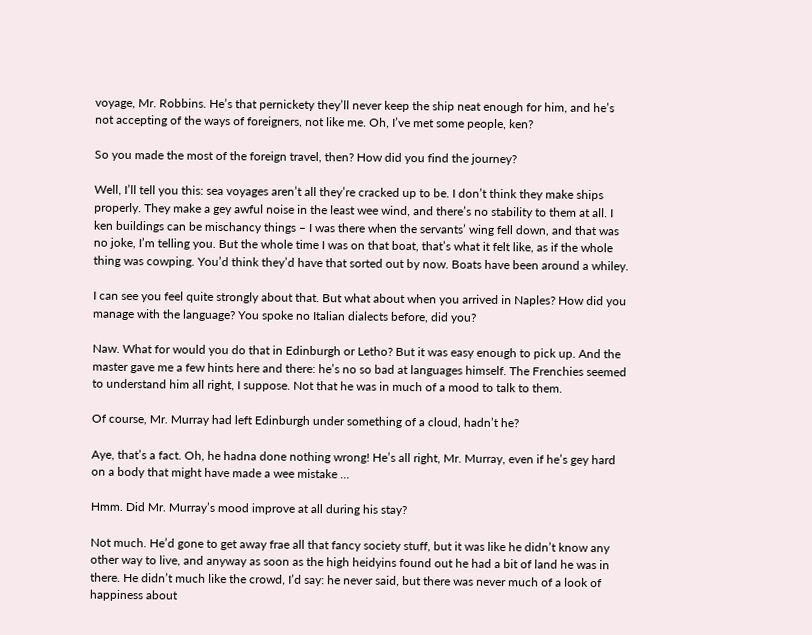voyage, Mr. Robbins. He’s that pernickety they’ll never keep the ship neat enough for him, and he’s not accepting of the ways of foreigners, not like me. Oh, I’ve met some people, ken?

So you made the most of the foreign travel, then? How did you find the journey?

Well, I’ll tell you this: sea voyages aren’t all they’re cracked up to be. I don’t think they make ships properly. They make a gey awful noise in the least wee wind, and there’s no stability to them at all. I ken buildings can be mischancy things – I was there when the servants’ wing fell down, and that was no joke, I’m telling you. But the whole time I was on that boat, that’s what it felt like, as if the whole thing was cowping. You’d think they’d have that sorted out by now. Boats have been around a whiley.

I can see you feel quite strongly about that. But what about when you arrived in Naples? How did you manage with the language? You spoke no Italian dialects before, did you?

Naw. What for would you do that in Edinburgh or Letho? But it was easy enough to pick up. And the master gave me a few hints here and there: he’s no so bad at languages himself. The Frenchies seemed to understand him all right, I suppose. Not that he was in much of a mood to talk to them.

Of course, Mr. Murray had left Edinburgh under something of a cloud, hadn’t he?

Aye, that’s a fact. Oh, he hadna done nothing wrong! He’s all right, Mr. Murray, even if he’s gey hard on a body that might have made a wee mistake …

Hmm. Did Mr. Murray’s mood improve at all during his stay?

Not much. He’d gone to get away frae all that fancy society stuff, but it was like he didn’t know any other way to live, and anyway as soon as the high heidyins found out he had a bit of land he was in there. He didn’t much like the crowd, I’d say: he never said, but there was never much of a look of happiness about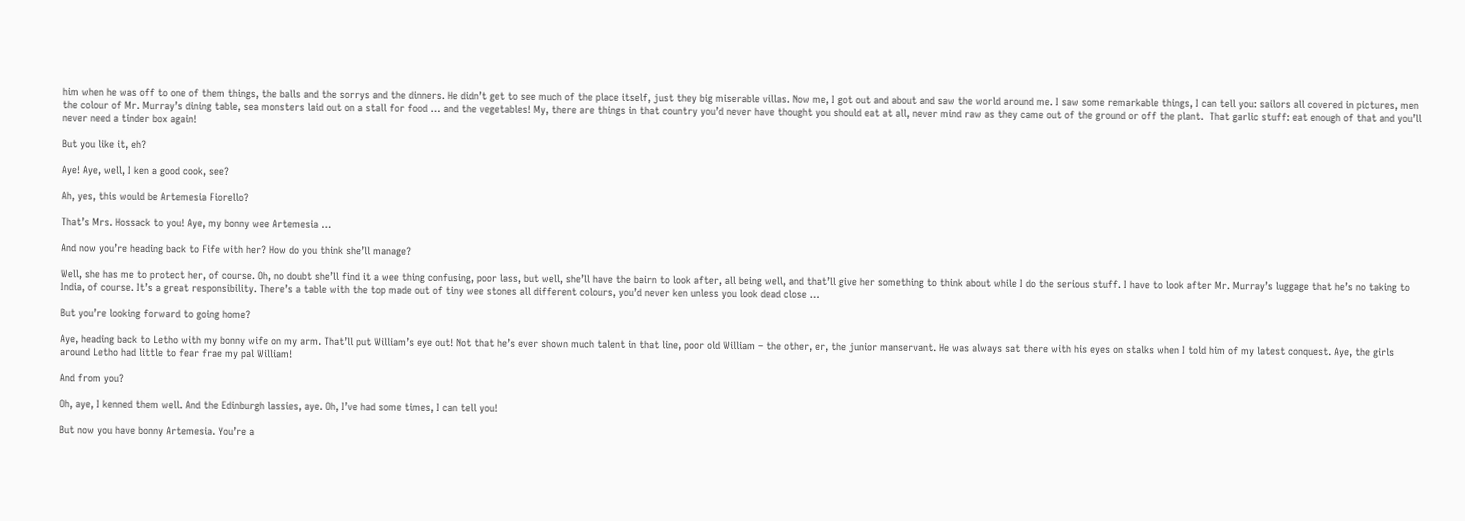him when he was off to one of them things, the balls and the sorrys and the dinners. He didn’t get to see much of the place itself, just they big miserable villas. Now me, I got out and about and saw the world around me. I saw some remarkable things, I can tell you: sailors all covered in pictures, men the colour of Mr. Murray’s dining table, sea monsters laid out on a stall for food … and the vegetables! My, there are things in that country you’d never have thought you should eat at all, never mind raw as they came out of the ground or off the plant.  That garlic stuff: eat enough of that and you’ll never need a tinder box again!

But you like it, eh?

Aye! Aye, well, I ken a good cook, see?

Ah, yes, this would be Artemesia Fiorello?

That’s Mrs. Hossack to you! Aye, my bonny wee Artemesia …

And now you’re heading back to Fife with her? How do you think she’ll manage?

Well, she has me to protect her, of course. Oh, no doubt she’ll find it a wee thing confusing, poor lass, but well, she’ll have the bairn to look after, all being well, and that’ll give her something to think about while I do the serious stuff. I have to look after Mr. Murray’s luggage that he’s no taking to India, of course. It’s a great responsibility. There’s a table with the top made out of tiny wee stones all different colours, you’d never ken unless you look dead close …

But you’re looking forward to going home?

Aye, heading back to Letho with my bonny wife on my arm. That’ll put William’s eye out! Not that he’s ever shown much talent in that line, poor old William – the other, er, the junior manservant. He was always sat there with his eyes on stalks when I told him of my latest conquest. Aye, the girls around Letho had little to fear frae my pal William!

And from you?

Oh, aye, I kenned them well. And the Edinburgh lassies, aye. Oh, I’ve had some times, I can tell you!

But now you have bonny Artemesia. You’re a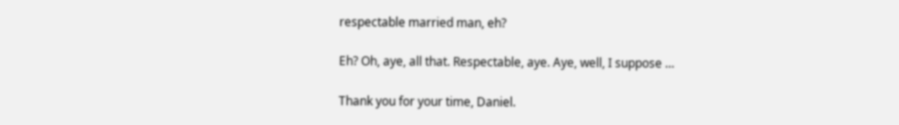respectable married man, eh?

Eh? Oh, aye, all that. Respectable, aye. Aye, well, I suppose …

Thank you for your time, Daniel.